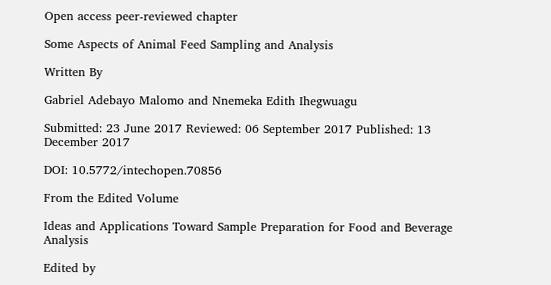Open access peer-reviewed chapter

Some Aspects of Animal Feed Sampling and Analysis

Written By

Gabriel Adebayo Malomo and Nnemeka Edith Ihegwuagu

Submitted: 23 June 2017 Reviewed: 06 September 2017 Published: 13 December 2017

DOI: 10.5772/intechopen.70856

From the Edited Volume

Ideas and Applications Toward Sample Preparation for Food and Beverage Analysis

Edited by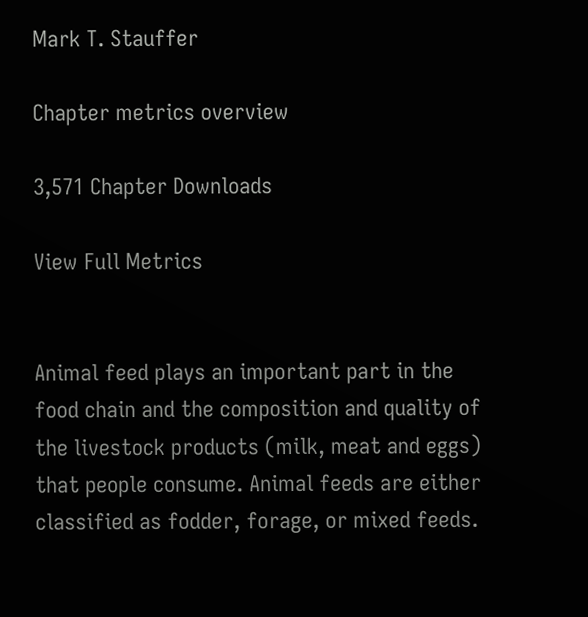Mark T. Stauffer

Chapter metrics overview

3,571 Chapter Downloads

View Full Metrics


Animal feed plays an important part in the food chain and the composition and quality of the livestock products (milk, meat and eggs) that people consume. Animal feeds are either classified as fodder, forage, or mixed feeds.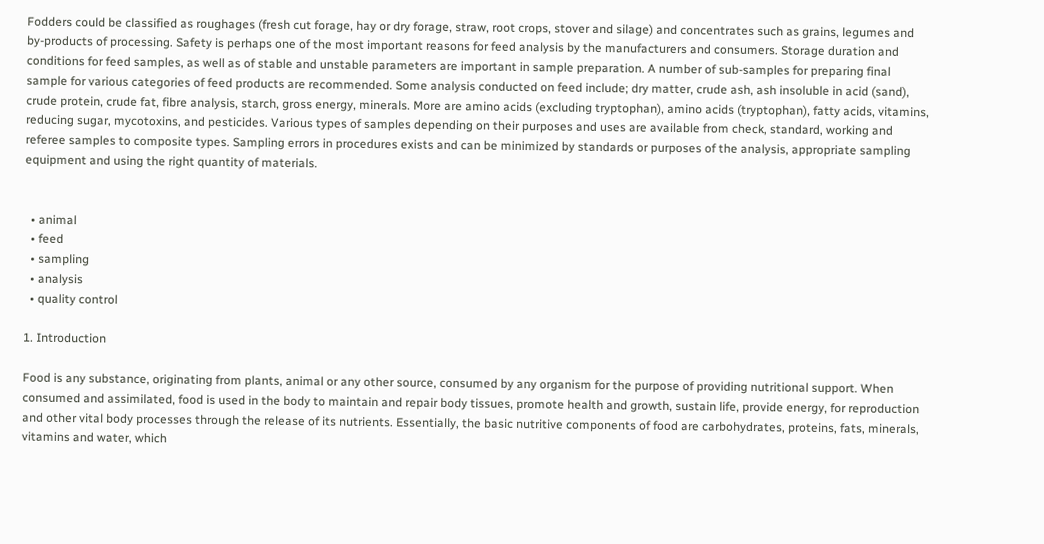Fodders could be classified as roughages (fresh cut forage, hay or dry forage, straw, root crops, stover and silage) and concentrates such as grains, legumes and by-products of processing. Safety is perhaps one of the most important reasons for feed analysis by the manufacturers and consumers. Storage duration and conditions for feed samples, as well as of stable and unstable parameters are important in sample preparation. A number of sub-samples for preparing final sample for various categories of feed products are recommended. Some analysis conducted on feed include; dry matter, crude ash, ash insoluble in acid (sand), crude protein, crude fat, fibre analysis, starch, gross energy, minerals. More are amino acids (excluding tryptophan), amino acids (tryptophan), fatty acids, vitamins, reducing sugar, mycotoxins, and pesticides. Various types of samples depending on their purposes and uses are available from check, standard, working and referee samples to composite types. Sampling errors in procedures exists and can be minimized by standards or purposes of the analysis, appropriate sampling equipment and using the right quantity of materials.


  • animal
  • feed
  • sampling
  • analysis
  • quality control

1. Introduction

Food is any substance, originating from plants, animal or any other source, consumed by any organism for the purpose of providing nutritional support. When consumed and assimilated, food is used in the body to maintain and repair body tissues, promote health and growth, sustain life, provide energy, for reproduction and other vital body processes through the release of its nutrients. Essentially, the basic nutritive components of food are carbohydrates, proteins, fats, minerals, vitamins and water, which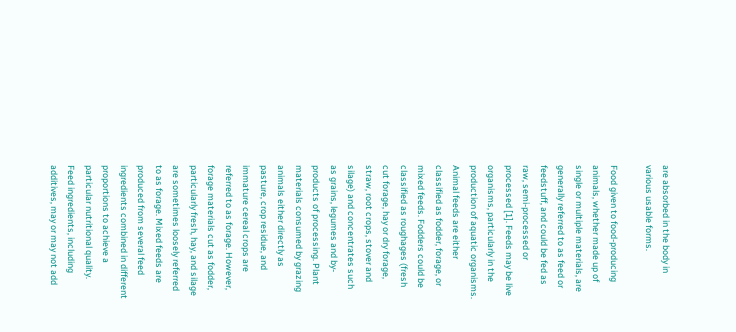are absorbed in the body in various usable forms.

Food given to food-producing animals, whether made up of single or multiple materials, are generally referred to as feed or feedstuff, and could be fed as raw, semi-processed or processed [1]. Feeds may be live organisms, particularly in the production of aquatic organisms. Animal feeds are either classified as fodder, forage, or mixed feeds. Fodders could be classified as roughages (fresh cut forage, hay or dry forage, straw, root crops, stover and silage) and concentrates such as grains, legumes and by-products of processing. Plant materials consumed by grazing animals either directly as pasture, crop residue, and immature cereal crops are referred to as forage. However, forage materials cut as fodder, particularly fresh, hay, and silage are sometimes loosely referred to as forage. Mixed feeds are produced from several feed ingredients combined in different proportions to achieve a particular nutritional quality. Feed ingredients, including additives, may or may not add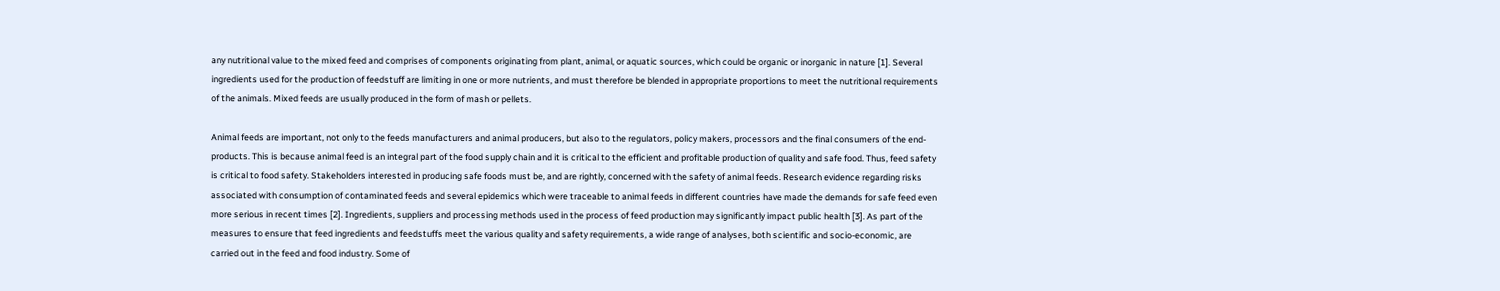any nutritional value to the mixed feed and comprises of components originating from plant, animal, or aquatic sources, which could be organic or inorganic in nature [1]. Several ingredients used for the production of feedstuff are limiting in one or more nutrients, and must therefore be blended in appropriate proportions to meet the nutritional requirements of the animals. Mixed feeds are usually produced in the form of mash or pellets.

Animal feeds are important, not only to the feeds manufacturers and animal producers, but also to the regulators, policy makers, processors and the final consumers of the end-products. This is because animal feed is an integral part of the food supply chain and it is critical to the efficient and profitable production of quality and safe food. Thus, feed safety is critical to food safety. Stakeholders interested in producing safe foods must be, and are rightly, concerned with the safety of animal feeds. Research evidence regarding risks associated with consumption of contaminated feeds and several epidemics which were traceable to animal feeds in different countries have made the demands for safe feed even more serious in recent times [2]. Ingredients, suppliers and processing methods used in the process of feed production may significantly impact public health [3]. As part of the measures to ensure that feed ingredients and feedstuffs meet the various quality and safety requirements, a wide range of analyses, both scientific and socio-economic, are carried out in the feed and food industry. Some of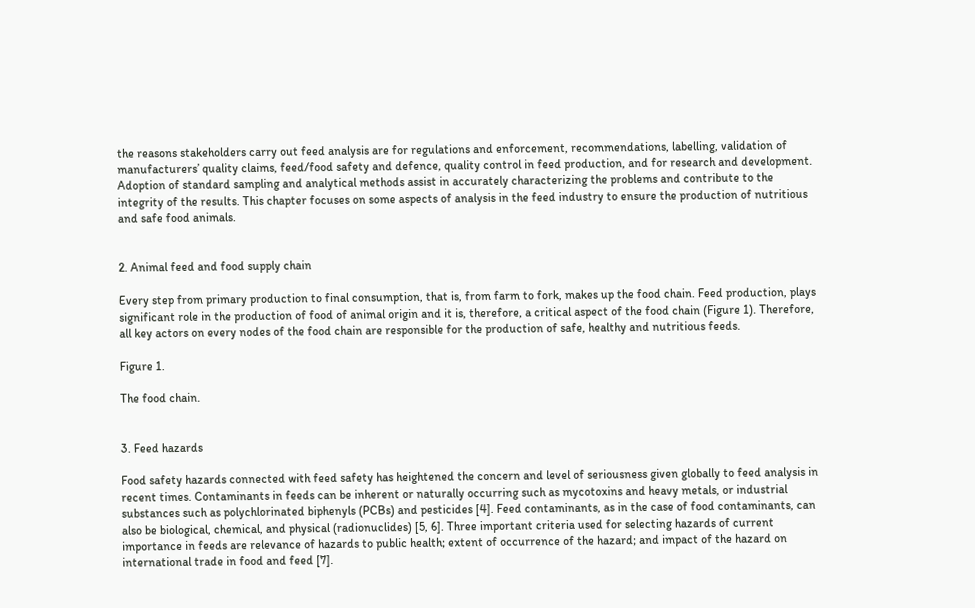the reasons stakeholders carry out feed analysis are for regulations and enforcement, recommendations, labelling, validation of manufacturers’ quality claims, feed/food safety and defence, quality control in feed production, and for research and development. Adoption of standard sampling and analytical methods assist in accurately characterizing the problems and contribute to the integrity of the results. This chapter focuses on some aspects of analysis in the feed industry to ensure the production of nutritious and safe food animals.


2. Animal feed and food supply chain

Every step from primary production to final consumption, that is, from farm to fork, makes up the food chain. Feed production, plays significant role in the production of food of animal origin and it is, therefore, a critical aspect of the food chain (Figure 1). Therefore, all key actors on every nodes of the food chain are responsible for the production of safe, healthy and nutritious feeds.

Figure 1.

The food chain.


3. Feed hazards

Food safety hazards connected with feed safety has heightened the concern and level of seriousness given globally to feed analysis in recent times. Contaminants in feeds can be inherent or naturally occurring such as mycotoxins and heavy metals, or industrial substances such as polychlorinated biphenyls (PCBs) and pesticides [4]. Feed contaminants, as in the case of food contaminants, can also be biological, chemical, and physical (radionuclides) [5, 6]. Three important criteria used for selecting hazards of current importance in feeds are relevance of hazards to public health; extent of occurrence of the hazard; and impact of the hazard on international trade in food and feed [7].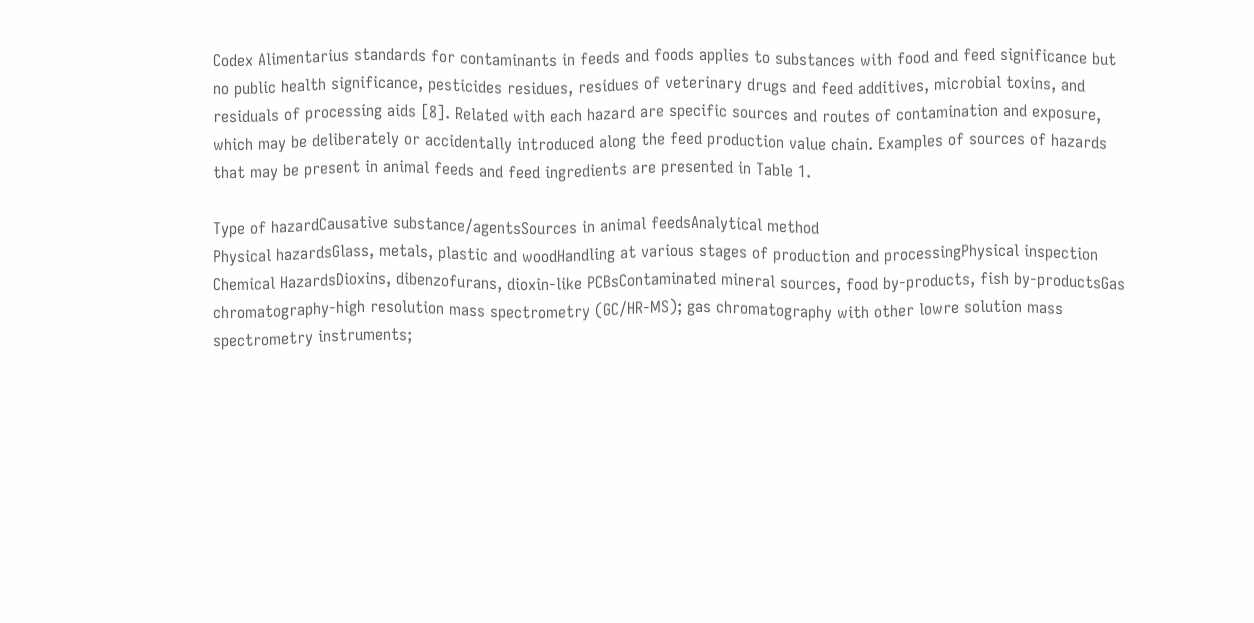Codex Alimentarius standards for contaminants in feeds and foods applies to substances with food and feed significance but no public health significance, pesticides residues, residues of veterinary drugs and feed additives, microbial toxins, and residuals of processing aids [8]. Related with each hazard are specific sources and routes of contamination and exposure, which may be deliberately or accidentally introduced along the feed production value chain. Examples of sources of hazards that may be present in animal feeds and feed ingredients are presented in Table 1.

Type of hazardCausative substance/agentsSources in animal feedsAnalytical method
Physical hazardsGlass, metals, plastic and woodHandling at various stages of production and processingPhysical inspection
Chemical HazardsDioxins, dibenzofurans, dioxin-like PCBsContaminated mineral sources, food by-products, fish by-productsGas chromatography-high resolution mass spectrometry (GC/HR-MS); gas chromatography with other lowre solution mass spectrometry instruments;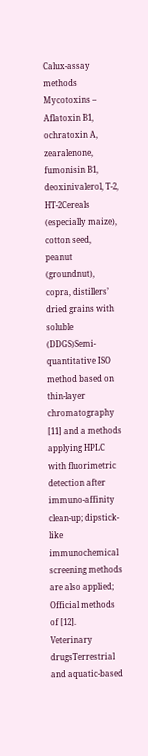Calux-assay methods
Mycotoxins – Aflatoxin B1, ochratoxin A, zearalenone, fumonisin B1, deoxinivalerol, T-2, HT-2Cereals (especially maize), cotton seed, peanut (groundnut), copra, distillers’ dried grains with soluble (DDGS)Semi-quantitative ISO method based on thin-layer chromatography [11] and a methods applying HPLC with fluorimetric detection after immuno-affinity clean-up; dipstick-like immunochemical screening methods are also applied; Official methods of [12].
Veterinary drugsTerrestrial and aquatic-based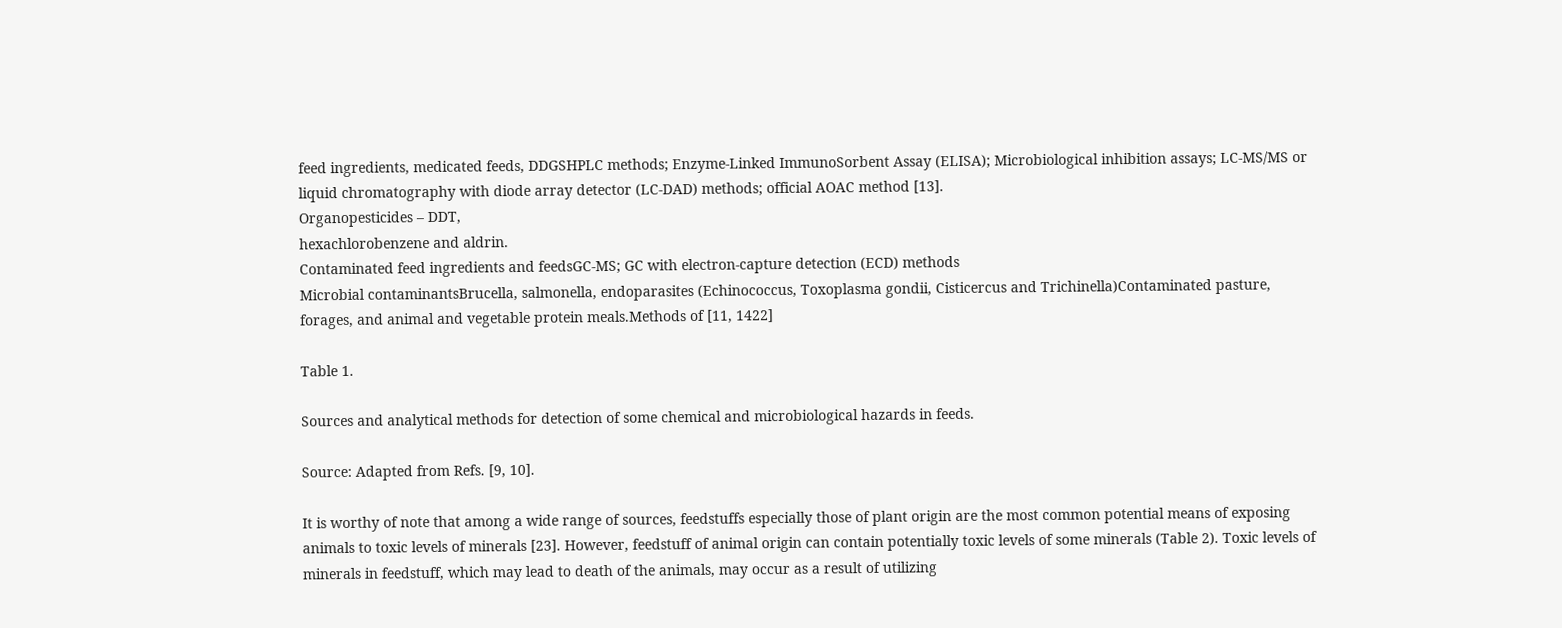feed ingredients, medicated feeds, DDGSHPLC methods; Enzyme-Linked ImmunoSorbent Assay (ELISA); Microbiological inhibition assays; LC-MS/MS or liquid chromatography with diode array detector (LC-DAD) methods; official AOAC method [13].
Organopesticides – DDT,
hexachlorobenzene and aldrin.
Contaminated feed ingredients and feedsGC-MS; GC with electron-capture detection (ECD) methods
Microbial contaminantsBrucella, salmonella, endoparasites (Echinococcus, Toxoplasma gondii, Cisticercus and Trichinella)Contaminated pasture, forages, and animal and vegetable protein meals.Methods of [11, 1422]

Table 1.

Sources and analytical methods for detection of some chemical and microbiological hazards in feeds.

Source: Adapted from Refs. [9, 10].

It is worthy of note that among a wide range of sources, feedstuffs especially those of plant origin are the most common potential means of exposing animals to toxic levels of minerals [23]. However, feedstuff of animal origin can contain potentially toxic levels of some minerals (Table 2). Toxic levels of minerals in feedstuff, which may lead to death of the animals, may occur as a result of utilizing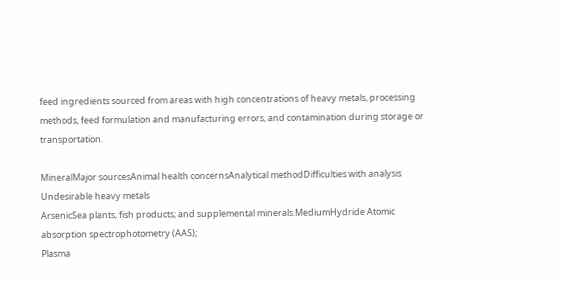feed ingredients sourced from areas with high concentrations of heavy metals, processing methods, feed formulation and manufacturing errors, and contamination during storage or transportation.

MineralMajor sourcesAnimal health concernsAnalytical methodDifficulties with analysis
Undesirable heavy metals
ArsenicSea plants, fish products; and supplemental minerals.MediumHydride Atomic absorption spectrophotometry (AAS);
Plasma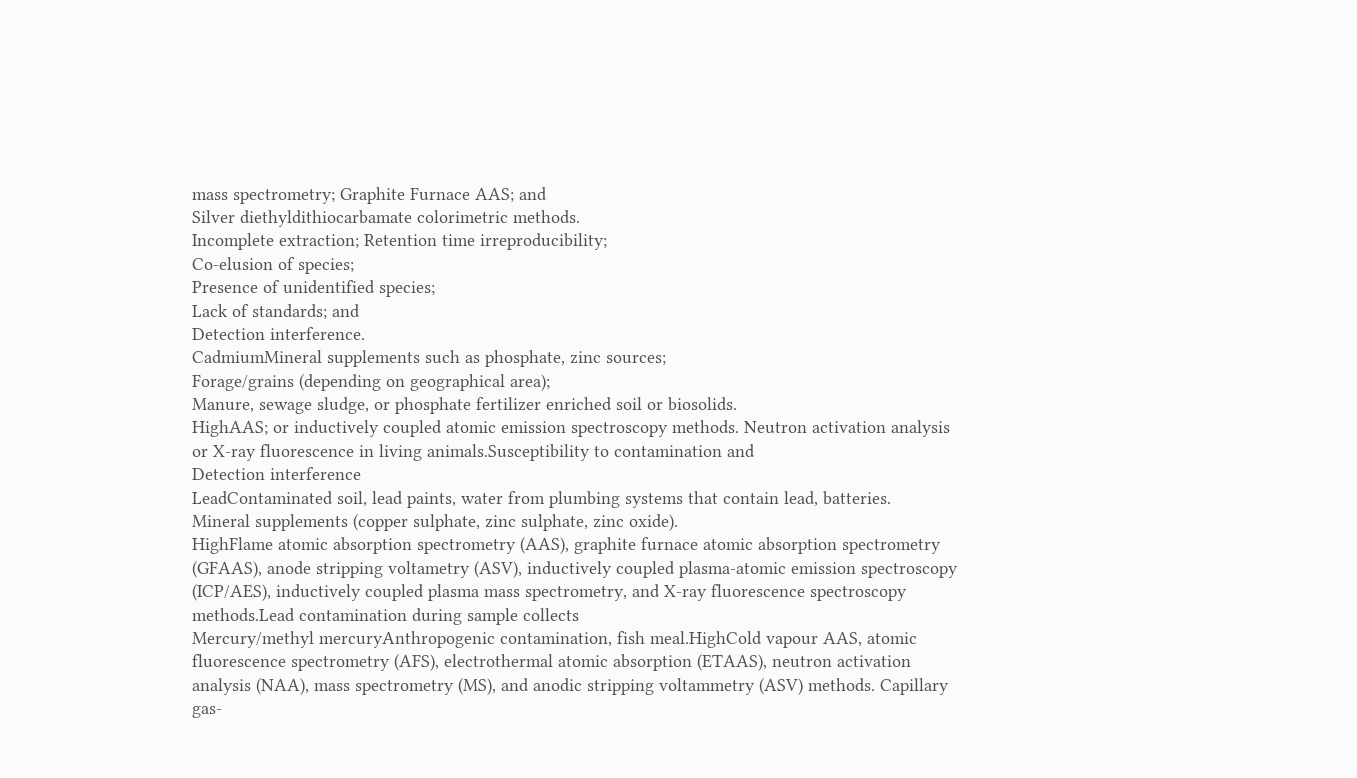mass spectrometry; Graphite Furnace AAS; and
Silver diethyldithiocarbamate colorimetric methods.
Incomplete extraction; Retention time irreproducibility;
Co-elusion of species;
Presence of unidentified species;
Lack of standards; and
Detection interference.
CadmiumMineral supplements such as phosphate, zinc sources;
Forage/grains (depending on geographical area);
Manure, sewage sludge, or phosphate fertilizer enriched soil or biosolids.
HighAAS; or inductively coupled atomic emission spectroscopy methods. Neutron activation analysis or X-ray fluorescence in living animals.Susceptibility to contamination and
Detection interference
LeadContaminated soil, lead paints, water from plumbing systems that contain lead, batteries.
Mineral supplements (copper sulphate, zinc sulphate, zinc oxide).
HighFlame atomic absorption spectrometry (AAS), graphite furnace atomic absorption spectrometry (GFAAS), anode stripping voltametry (ASV), inductively coupled plasma-atomic emission spectroscopy (ICP/AES), inductively coupled plasma mass spectrometry, and X-ray fluorescence spectroscopy methods.Lead contamination during sample collects
Mercury/methyl mercuryAnthropogenic contamination, fish meal.HighCold vapour AAS, atomic fluorescence spectrometry (AFS), electrothermal atomic absorption (ETAAS), neutron activation analysis (NAA), mass spectrometry (MS), and anodic stripping voltammetry (ASV) methods. Capillary gas-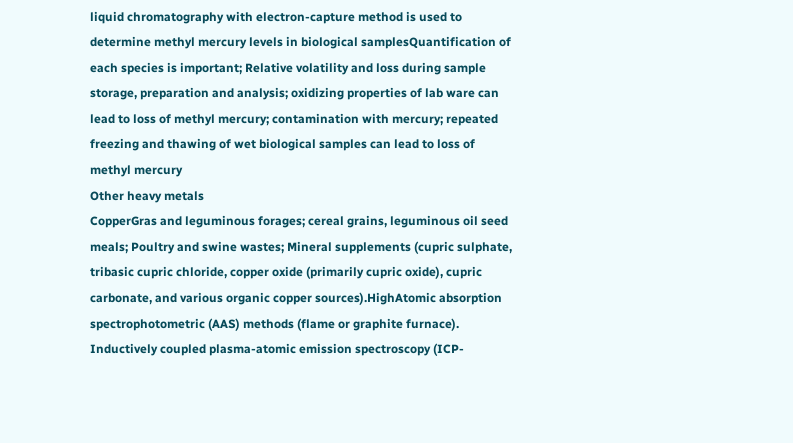liquid chromatography with electron-capture method is used to determine methyl mercury levels in biological samplesQuantification of each species is important; Relative volatility and loss during sample storage, preparation and analysis; oxidizing properties of lab ware can lead to loss of methyl mercury; contamination with mercury; repeated freezing and thawing of wet biological samples can lead to loss of methyl mercury
Other heavy metals
CopperGras and leguminous forages; cereal grains, leguminous oil seed meals; Poultry and swine wastes; Mineral supplements (cupric sulphate, tribasic cupric chloride, copper oxide (primarily cupric oxide), cupric carbonate, and various organic copper sources).HighAtomic absorption spectrophotometric (AAS) methods (flame or graphite furnace). Inductively coupled plasma-atomic emission spectroscopy (ICP-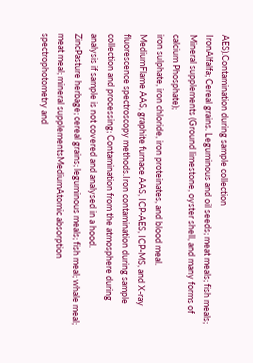AES).Contamination during sample collection
IronAlfalfa; Cereal grains. Leguminous and oil seeds; meat meals; fish meals; Mineral supplements (Ground limestone, oyster shell, and many forms of calcium Phosphate);
iron sulphate, iron chloride, iron proteinates, and blood meal.
MediumFlame AAS, graphite furnace AAS, ICP-AES, ICP-MS, and X-ray fluorescence spectroscopy methods.Iron contamination during sample collection and processing; Contamination from the atmosphere during analysis if sample is not covered and analysed in a hood.
ZincPasture herbage; cereal grains; leguminous meals; fish meal; whale meal; meat meal; mineral supplementsMediumAtomic absorption spectrophotometry and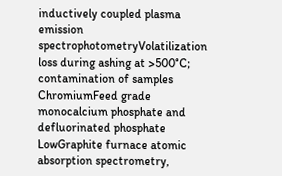inductively coupled plasma emission spectrophotometryVolatilization loss during ashing at >500°C; contamination of samples
ChromiumFeed grade monocalcium phosphate and defluorinated phosphate
LowGraphite furnace atomic absorption spectrometry,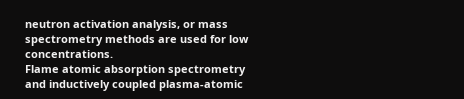neutron activation analysis, or mass spectrometry methods are used for low concentrations.
Flame atomic absorption spectrometry and inductively coupled plasma-atomic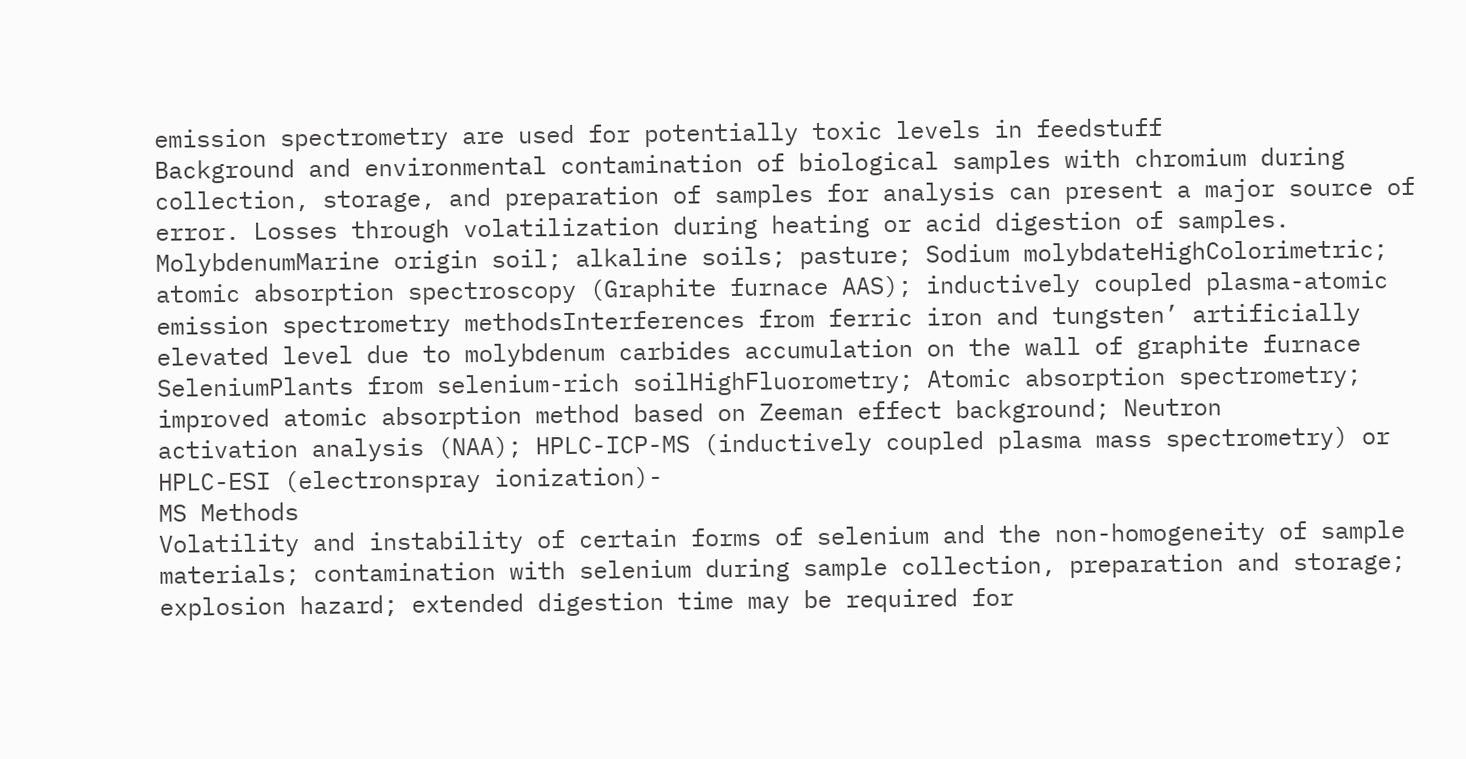emission spectrometry are used for potentially toxic levels in feedstuff
Background and environmental contamination of biological samples with chromium during collection, storage, and preparation of samples for analysis can present a major source of error. Losses through volatilization during heating or acid digestion of samples.
MolybdenumMarine origin soil; alkaline soils; pasture; Sodium molybdateHighColorimetric; atomic absorption spectroscopy (Graphite furnace AAS); inductively coupled plasma-atomic emission spectrometry methodsInterferences from ferric iron and tungsten’ artificially elevated level due to molybdenum carbides accumulation on the wall of graphite furnace
SeleniumPlants from selenium-rich soilHighFluorometry; Atomic absorption spectrometry; improved atomic absorption method based on Zeeman effect background; Neutron
activation analysis (NAA); HPLC-ICP-MS (inductively coupled plasma mass spectrometry) or HPLC-ESI (electronspray ionization)-
MS Methods
Volatility and instability of certain forms of selenium and the non-homogeneity of sample materials; contamination with selenium during sample collection, preparation and storage; explosion hazard; extended digestion time may be required for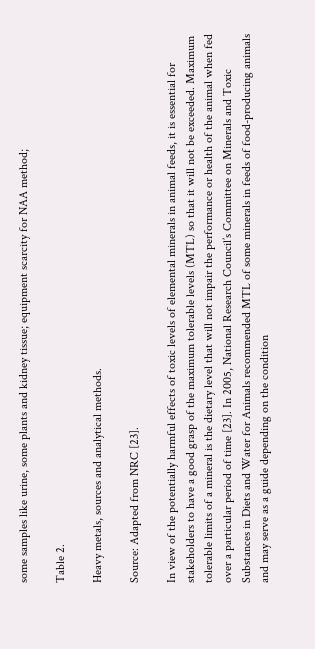some samples like urine, some plants and kidney tissue; equipment scarcity for NAA method;

Table 2.

Heavy metals, sources and analytical methods.

Source: Adapted from NRC [23].

In view of the potentially harmful effects of toxic levels of elemental minerals in animal feeds, it is essential for stakeholders to have a good grasp of the maximum tolerable levels (MTL) so that it will not be exceeded. Maximum tolerable limits of a mineral is the dietary level that will not impair the performance or health of the animal when fed over a particular period of time [23]. In 2005, National Research Council’s Committee on Minerals and Toxic Substances in Diets and Water for Animals recommended MTL of some minerals in feeds of food-producing animals and may serve as a guide depending on the condition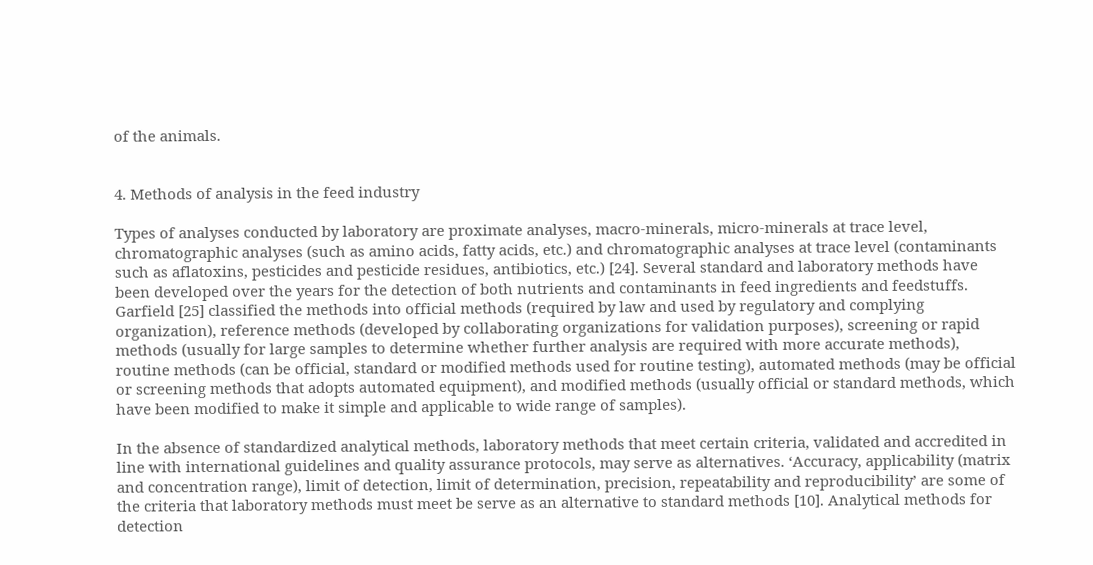of the animals.


4. Methods of analysis in the feed industry

Types of analyses conducted by laboratory are proximate analyses, macro-minerals, micro-minerals at trace level, chromatographic analyses (such as amino acids, fatty acids, etc.) and chromatographic analyses at trace level (contaminants such as aflatoxins, pesticides and pesticide residues, antibiotics, etc.) [24]. Several standard and laboratory methods have been developed over the years for the detection of both nutrients and contaminants in feed ingredients and feedstuffs. Garfield [25] classified the methods into official methods (required by law and used by regulatory and complying organization), reference methods (developed by collaborating organizations for validation purposes), screening or rapid methods (usually for large samples to determine whether further analysis are required with more accurate methods), routine methods (can be official, standard or modified methods used for routine testing), automated methods (may be official or screening methods that adopts automated equipment), and modified methods (usually official or standard methods, which have been modified to make it simple and applicable to wide range of samples).

In the absence of standardized analytical methods, laboratory methods that meet certain criteria, validated and accredited in line with international guidelines and quality assurance protocols, may serve as alternatives. ‘Accuracy, applicability (matrix and concentration range), limit of detection, limit of determination, precision, repeatability and reproducibility’ are some of the criteria that laboratory methods must meet be serve as an alternative to standard methods [10]. Analytical methods for detection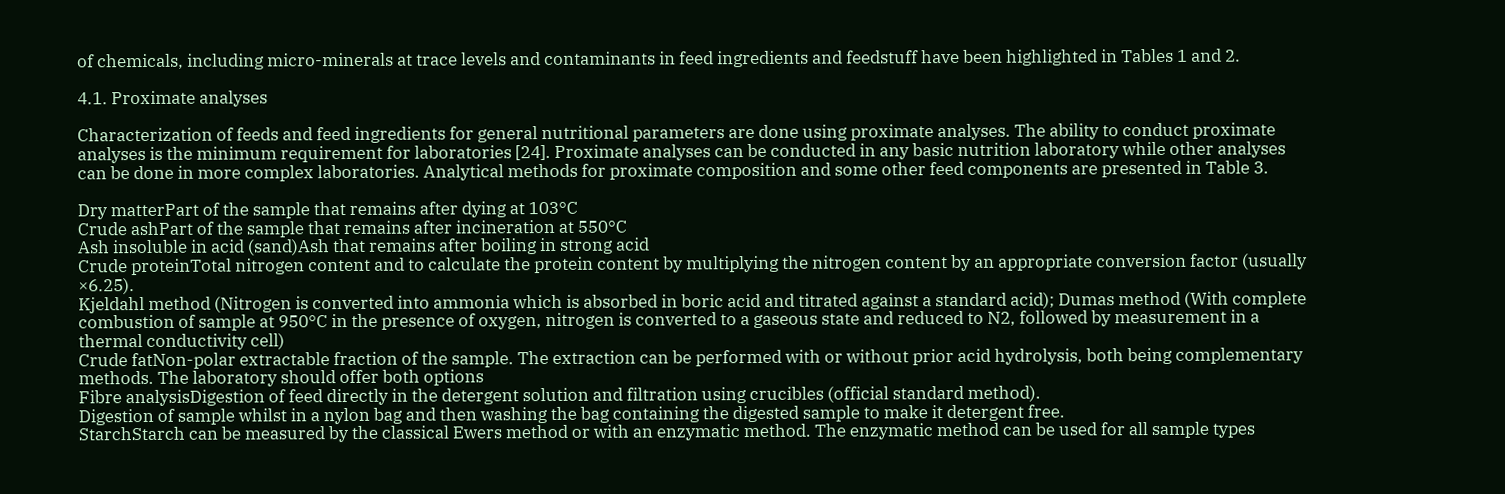of chemicals, including micro-minerals at trace levels and contaminants in feed ingredients and feedstuff have been highlighted in Tables 1 and 2.

4.1. Proximate analyses

Characterization of feeds and feed ingredients for general nutritional parameters are done using proximate analyses. The ability to conduct proximate analyses is the minimum requirement for laboratories [24]. Proximate analyses can be conducted in any basic nutrition laboratory while other analyses can be done in more complex laboratories. Analytical methods for proximate composition and some other feed components are presented in Table 3.

Dry matterPart of the sample that remains after dying at 103°C
Crude ashPart of the sample that remains after incineration at 550°C
Ash insoluble in acid (sand)Ash that remains after boiling in strong acid
Crude proteinTotal nitrogen content and to calculate the protein content by multiplying the nitrogen content by an appropriate conversion factor (usually ×6.25).
Kjeldahl method (Nitrogen is converted into ammonia which is absorbed in boric acid and titrated against a standard acid); Dumas method (With complete combustion of sample at 950°C in the presence of oxygen, nitrogen is converted to a gaseous state and reduced to N2, followed by measurement in a thermal conductivity cell)
Crude fatNon-polar extractable fraction of the sample. The extraction can be performed with or without prior acid hydrolysis, both being complementary methods. The laboratory should offer both options
Fibre analysisDigestion of feed directly in the detergent solution and filtration using crucibles (official standard method).
Digestion of sample whilst in a nylon bag and then washing the bag containing the digested sample to make it detergent free.
StarchStarch can be measured by the classical Ewers method or with an enzymatic method. The enzymatic method can be used for all sample types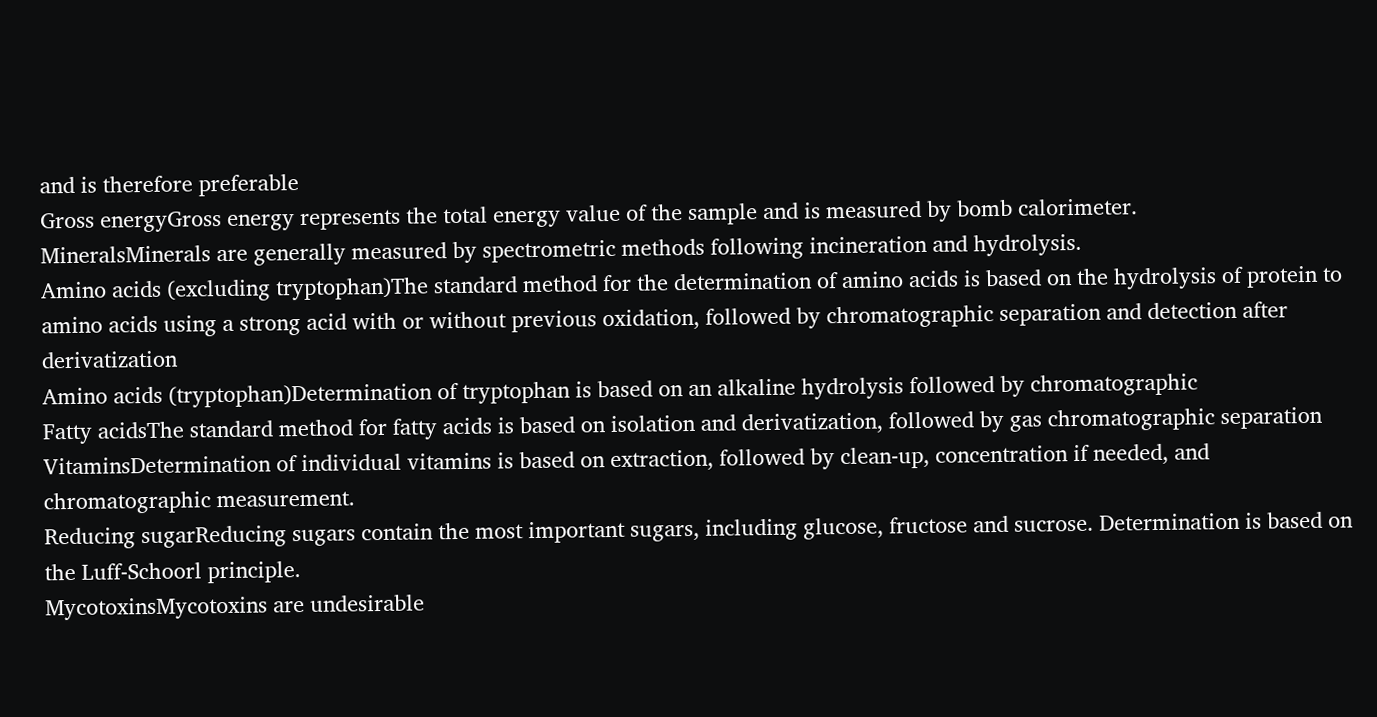and is therefore preferable
Gross energyGross energy represents the total energy value of the sample and is measured by bomb calorimeter.
MineralsMinerals are generally measured by spectrometric methods following incineration and hydrolysis.
Amino acids (excluding tryptophan)The standard method for the determination of amino acids is based on the hydrolysis of protein to amino acids using a strong acid with or without previous oxidation, followed by chromatographic separation and detection after derivatization
Amino acids (tryptophan)Determination of tryptophan is based on an alkaline hydrolysis followed by chromatographic
Fatty acidsThe standard method for fatty acids is based on isolation and derivatization, followed by gas chromatographic separation
VitaminsDetermination of individual vitamins is based on extraction, followed by clean-up, concentration if needed, and chromatographic measurement.
Reducing sugarReducing sugars contain the most important sugars, including glucose, fructose and sucrose. Determination is based on the Luff-Schoorl principle.
MycotoxinsMycotoxins are undesirable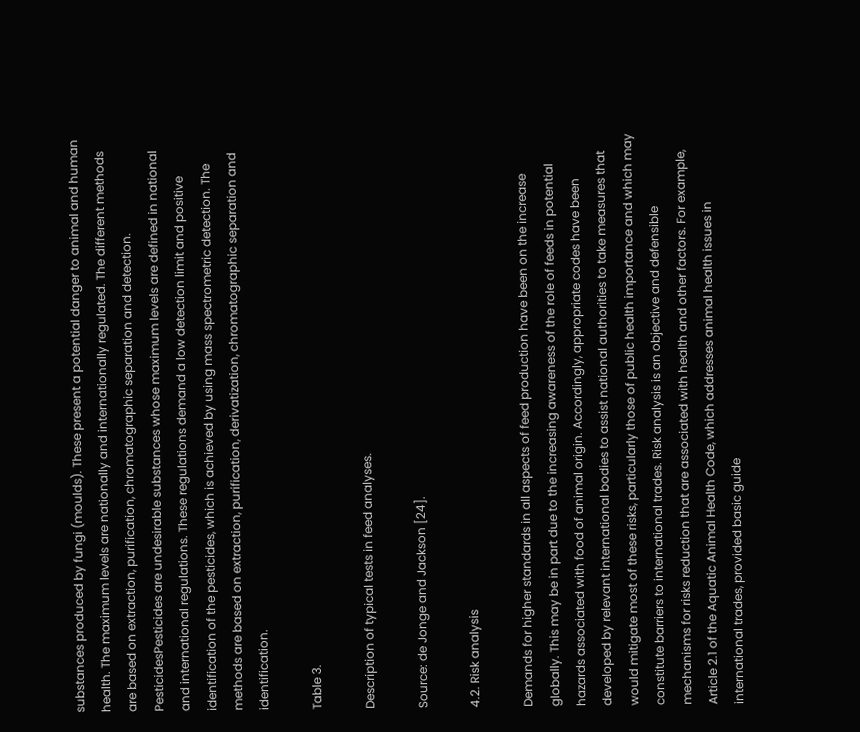substances produced by fungi (moulds). These present a potential danger to animal and human health. The maximum levels are nationally and internationally regulated. The different methods are based on extraction, purification, chromatographic separation and detection.
PesticidesPesticides are undesirable substances whose maximum levels are defined in national and international regulations. These regulations demand a low detection limit and positive identification of the pesticides, which is achieved by using mass spectrometric detection. The methods are based on extraction, purification, derivatization, chromatographic separation and identification.

Table 3.

Description of typical tests in feed analyses.

Source: de Jonge and Jackson [24].

4.2. Risk analysis

Demands for higher standards in all aspects of feed production have been on the increase globally. This may be in part due to the increasing awareness of the role of feeds in potential hazards associated with food of animal origin. Accordingly, appropriate codes have been developed by relevant international bodies to assist national authorities to take measures that would mitigate most of these risks, particularly those of public health importance and which may constitute barriers to international trades. Risk analysis is an objective and defensible mechanisms for risks reduction that are associated with health and other factors. For example, Article 2.1 of the Aquatic Animal Health Code, which addresses animal health issues in international trades, provided basic guide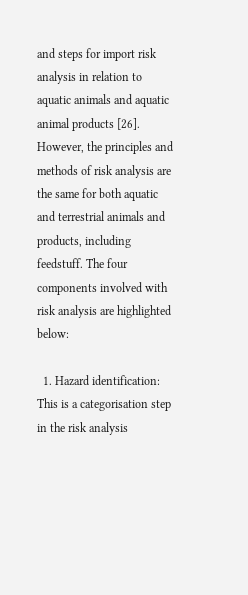and steps for import risk analysis in relation to aquatic animals and aquatic animal products [26]. However, the principles and methods of risk analysis are the same for both aquatic and terrestrial animals and products, including feedstuff. The four components involved with risk analysis are highlighted below:

  1. Hazard identification: This is a categorisation step in the risk analysis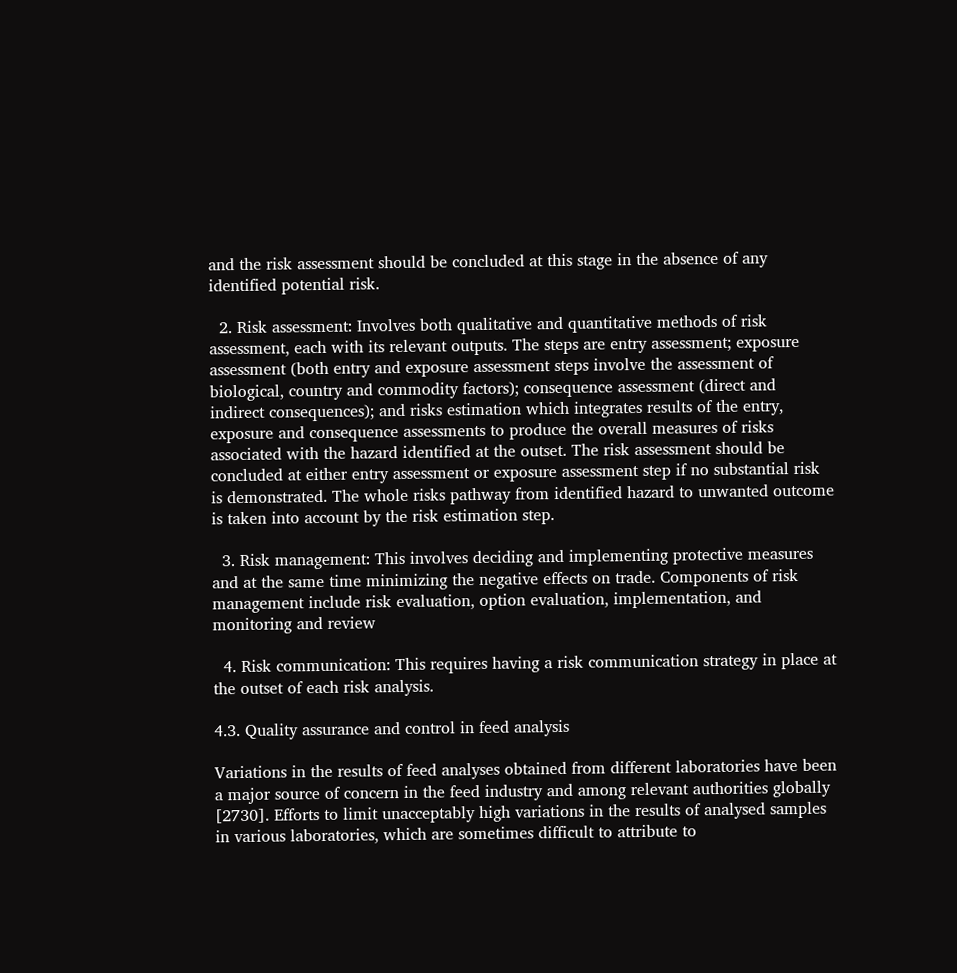and the risk assessment should be concluded at this stage in the absence of any identified potential risk.

  2. Risk assessment: Involves both qualitative and quantitative methods of risk assessment, each with its relevant outputs. The steps are entry assessment; exposure assessment (both entry and exposure assessment steps involve the assessment of biological, country and commodity factors); consequence assessment (direct and indirect consequences); and risks estimation which integrates results of the entry, exposure and consequence assessments to produce the overall measures of risks associated with the hazard identified at the outset. The risk assessment should be concluded at either entry assessment or exposure assessment step if no substantial risk is demonstrated. The whole risks pathway from identified hazard to unwanted outcome is taken into account by the risk estimation step.

  3. Risk management: This involves deciding and implementing protective measures and at the same time minimizing the negative effects on trade. Components of risk management include risk evaluation, option evaluation, implementation, and monitoring and review

  4. Risk communication: This requires having a risk communication strategy in place at the outset of each risk analysis.

4.3. Quality assurance and control in feed analysis

Variations in the results of feed analyses obtained from different laboratories have been a major source of concern in the feed industry and among relevant authorities globally [2730]. Efforts to limit unacceptably high variations in the results of analysed samples in various laboratories, which are sometimes difficult to attribute to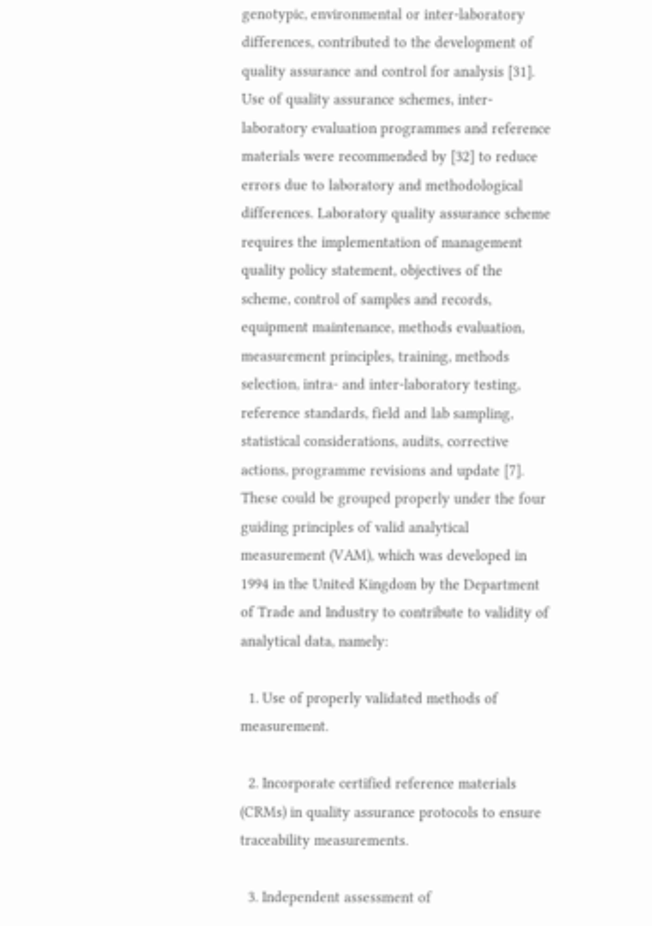genotypic, environmental or inter-laboratory differences, contributed to the development of quality assurance and control for analysis [31]. Use of quality assurance schemes, inter-laboratory evaluation programmes and reference materials were recommended by [32] to reduce errors due to laboratory and methodological differences. Laboratory quality assurance scheme requires the implementation of management quality policy statement, objectives of the scheme, control of samples and records, equipment maintenance, methods evaluation, measurement principles, training, methods selection, intra- and inter-laboratory testing, reference standards, field and lab sampling, statistical considerations, audits, corrective actions, programme revisions and update [7]. These could be grouped properly under the four guiding principles of valid analytical measurement (VAM), which was developed in 1994 in the United Kingdom by the Department of Trade and Industry to contribute to validity of analytical data, namely:

  1. Use of properly validated methods of measurement.

  2. Incorporate certified reference materials (CRMs) in quality assurance protocols to ensure traceability measurements.

  3. Independent assessment of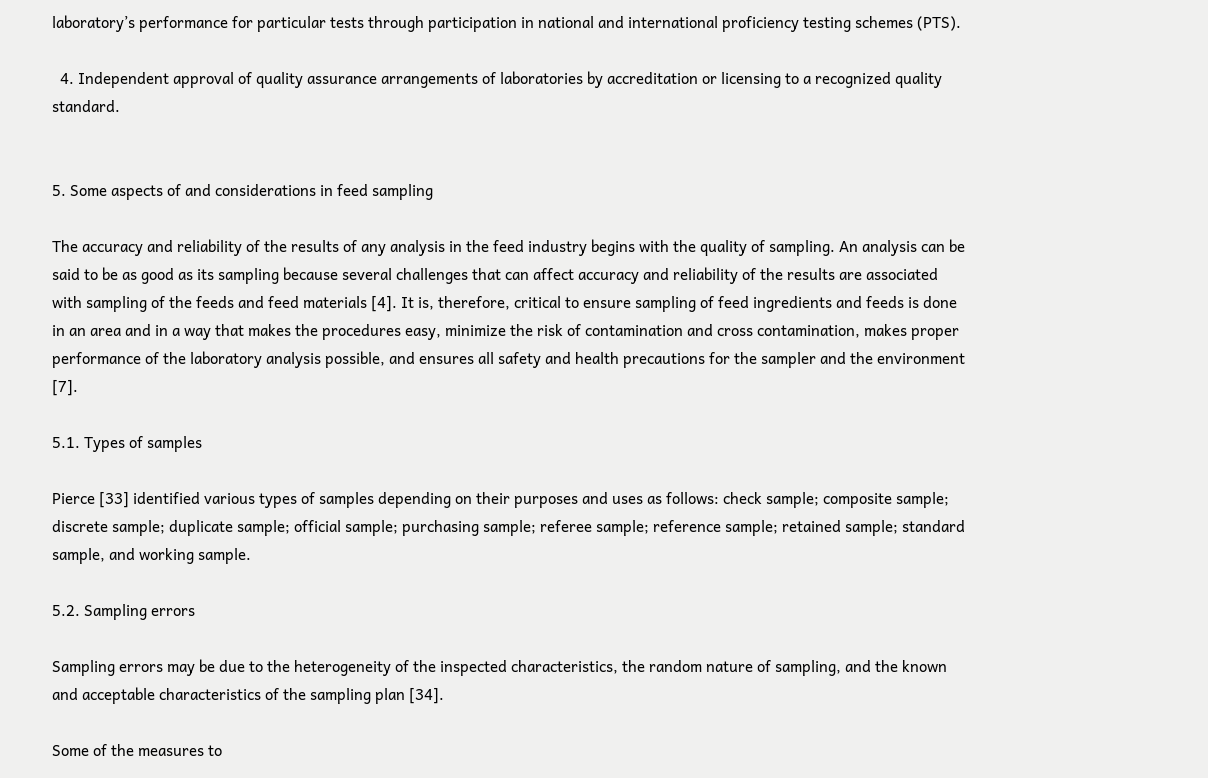laboratory’s performance for particular tests through participation in national and international proficiency testing schemes (PTS).

  4. Independent approval of quality assurance arrangements of laboratories by accreditation or licensing to a recognized quality standard.


5. Some aspects of and considerations in feed sampling

The accuracy and reliability of the results of any analysis in the feed industry begins with the quality of sampling. An analysis can be said to be as good as its sampling because several challenges that can affect accuracy and reliability of the results are associated with sampling of the feeds and feed materials [4]. It is, therefore, critical to ensure sampling of feed ingredients and feeds is done in an area and in a way that makes the procedures easy, minimize the risk of contamination and cross contamination, makes proper performance of the laboratory analysis possible, and ensures all safety and health precautions for the sampler and the environment [7].

5.1. Types of samples

Pierce [33] identified various types of samples depending on their purposes and uses as follows: check sample; composite sample; discrete sample; duplicate sample; official sample; purchasing sample; referee sample; reference sample; retained sample; standard sample, and working sample.

5.2. Sampling errors

Sampling errors may be due to the heterogeneity of the inspected characteristics, the random nature of sampling, and the known and acceptable characteristics of the sampling plan [34].

Some of the measures to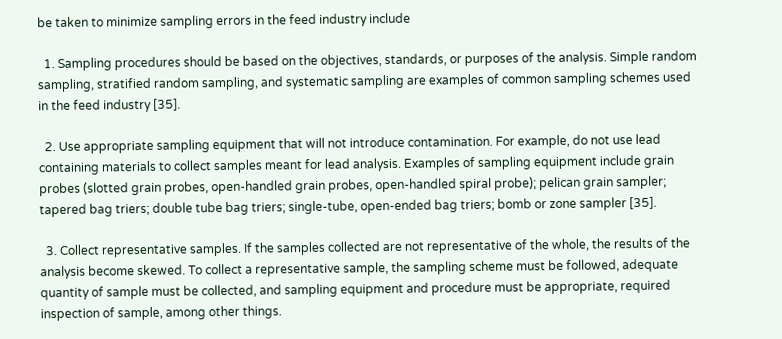be taken to minimize sampling errors in the feed industry include

  1. Sampling procedures should be based on the objectives, standards, or purposes of the analysis. Simple random sampling, stratified random sampling, and systematic sampling are examples of common sampling schemes used in the feed industry [35].

  2. Use appropriate sampling equipment that will not introduce contamination. For example, do not use lead containing materials to collect samples meant for lead analysis. Examples of sampling equipment include grain probes (slotted grain probes, open-handled grain probes, open-handled spiral probe); pelican grain sampler; tapered bag triers; double tube bag triers; single-tube, open-ended bag triers; bomb or zone sampler [35].

  3. Collect representative samples. If the samples collected are not representative of the whole, the results of the analysis become skewed. To collect a representative sample, the sampling scheme must be followed, adequate quantity of sample must be collected, and sampling equipment and procedure must be appropriate, required inspection of sample, among other things.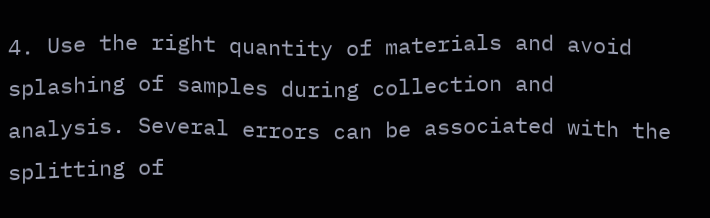4. Use the right quantity of materials and avoid splashing of samples during collection and analysis. Several errors can be associated with the splitting of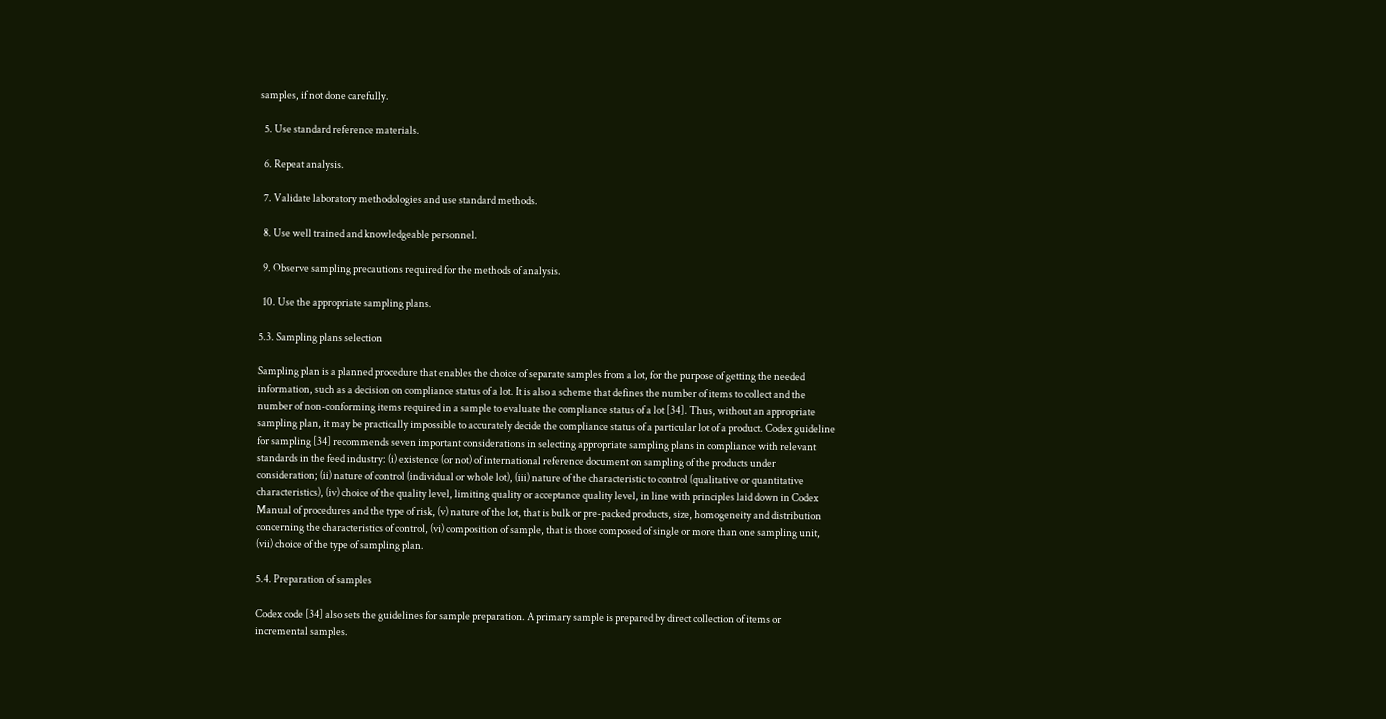samples, if not done carefully.

  5. Use standard reference materials.

  6. Repeat analysis.

  7. Validate laboratory methodologies and use standard methods.

  8. Use well trained and knowledgeable personnel.

  9. Observe sampling precautions required for the methods of analysis.

  10. Use the appropriate sampling plans.

5.3. Sampling plans selection

Sampling plan is a planned procedure that enables the choice of separate samples from a lot, for the purpose of getting the needed information, such as a decision on compliance status of a lot. It is also a scheme that defines the number of items to collect and the number of non-conforming items required in a sample to evaluate the compliance status of a lot [34]. Thus, without an appropriate sampling plan, it may be practically impossible to accurately decide the compliance status of a particular lot of a product. Codex guideline for sampling [34] recommends seven important considerations in selecting appropriate sampling plans in compliance with relevant standards in the feed industry: (i) existence (or not) of international reference document on sampling of the products under consideration; (ii) nature of control (individual or whole lot), (iii) nature of the characteristic to control (qualitative or quantitative characteristics), (iv) choice of the quality level, limiting quality or acceptance quality level, in line with principles laid down in Codex Manual of procedures and the type of risk, (v) nature of the lot, that is bulk or pre-packed products, size, homogeneity and distribution concerning the characteristics of control, (vi) composition of sample, that is those composed of single or more than one sampling unit, (vii) choice of the type of sampling plan.

5.4. Preparation of samples

Codex code [34] also sets the guidelines for sample preparation. A primary sample is prepared by direct collection of items or incremental samples.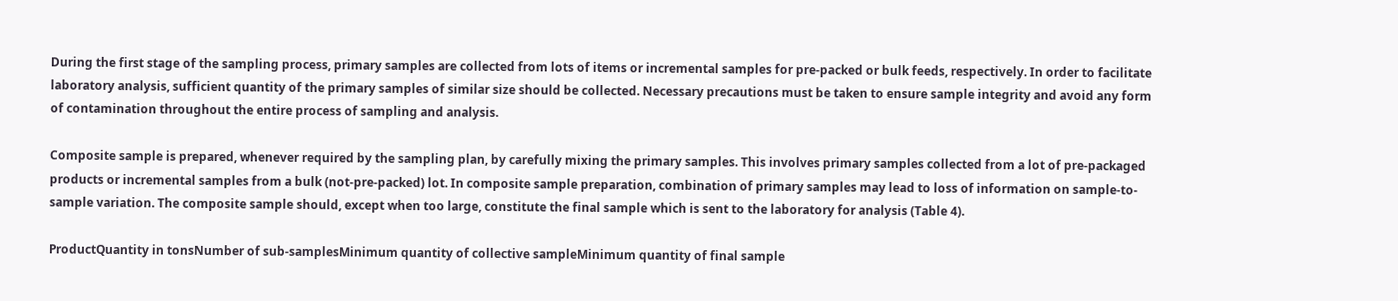During the first stage of the sampling process, primary samples are collected from lots of items or incremental samples for pre-packed or bulk feeds, respectively. In order to facilitate laboratory analysis, sufficient quantity of the primary samples of similar size should be collected. Necessary precautions must be taken to ensure sample integrity and avoid any form of contamination throughout the entire process of sampling and analysis.

Composite sample is prepared, whenever required by the sampling plan, by carefully mixing the primary samples. This involves primary samples collected from a lot of pre-packaged products or incremental samples from a bulk (not-pre-packed) lot. In composite sample preparation, combination of primary samples may lead to loss of information on sample-to-sample variation. The composite sample should, except when too large, constitute the final sample which is sent to the laboratory for analysis (Table 4).

ProductQuantity in tonsNumber of sub-samplesMinimum quantity of collective sampleMinimum quantity of final sample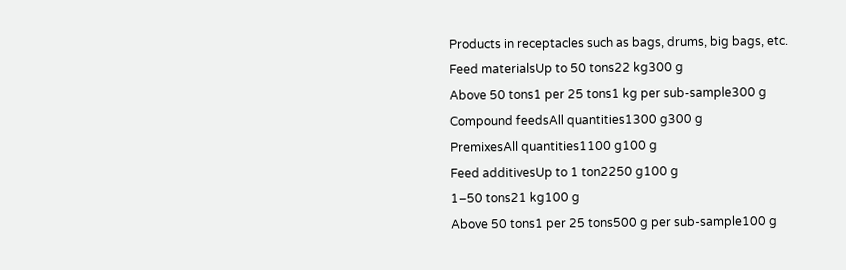Products in receptacles such as bags, drums, big bags, etc.
Feed materialsUp to 50 tons22 kg300 g
Above 50 tons1 per 25 tons1 kg per sub-sample300 g
Compound feedsAll quantities1300 g300 g
PremixesAll quantities1100 g100 g
Feed additivesUp to 1 ton2250 g100 g
1–50 tons21 kg100 g
Above 50 tons1 per 25 tons500 g per sub-sample100 g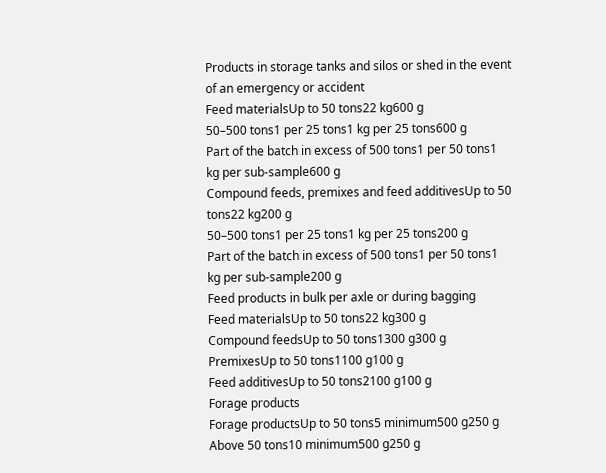Products in storage tanks and silos or shed in the event of an emergency or accident
Feed materialsUp to 50 tons22 kg600 g
50–500 tons1 per 25 tons1 kg per 25 tons600 g
Part of the batch in excess of 500 tons1 per 50 tons1 kg per sub-sample600 g
Compound feeds, premixes and feed additivesUp to 50 tons22 kg200 g
50–500 tons1 per 25 tons1 kg per 25 tons200 g
Part of the batch in excess of 500 tons1 per 50 tons1 kg per sub-sample200 g
Feed products in bulk per axle or during bagging
Feed materialsUp to 50 tons22 kg300 g
Compound feedsUp to 50 tons1300 g300 g
PremixesUp to 50 tons1100 g100 g
Feed additivesUp to 50 tons2100 g100 g
Forage products
Forage productsUp to 50 tons5 minimum500 g250 g
Above 50 tons10 minimum500 g250 g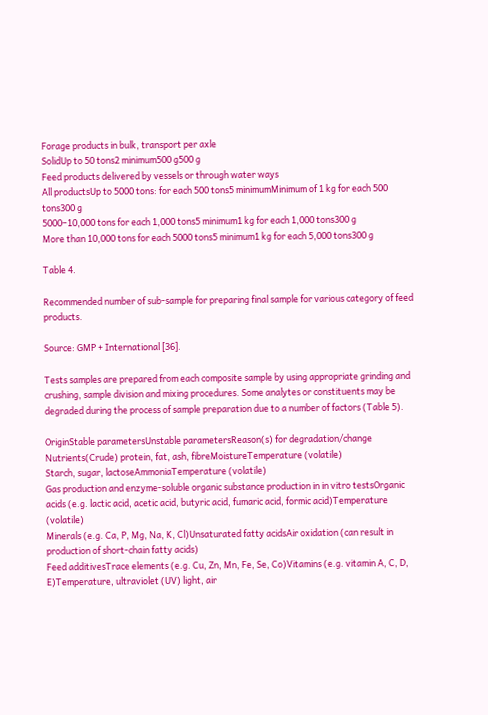Forage products in bulk, transport per axle
SolidUp to 50 tons2 minimum500 g500 g
Feed products delivered by vessels or through water ways
All productsUp to 5000 tons: for each 500 tons5 minimumMinimum of 1 kg for each 500 tons300 g
5000–10,000 tons for each 1,000 tons5 minimum1 kg for each 1,000 tons300 g
More than 10,000 tons for each 5000 tons5 minimum1 kg for each 5,000 tons300 g

Table 4.

Recommended number of sub-sample for preparing final sample for various category of feed products.

Source: GMP + International [36].

Tests samples are prepared from each composite sample by using appropriate grinding and crushing, sample division and mixing procedures. Some analytes or constituents may be degraded during the process of sample preparation due to a number of factors (Table 5).

OriginStable parametersUnstable parametersReason(s) for degradation/change
Nutrients(Crude) protein, fat, ash, fibreMoistureTemperature (volatile)
Starch, sugar, lactoseAmmoniaTemperature (volatile)
Gas production and enzyme-soluble organic substance production in in vitro testsOrganic acids (e.g. lactic acid, acetic acid, butyric acid, fumaric acid, formic acid)Temperature (volatile)
Minerals (e.g. Ca, P, Mg, Na, K, Cl)Unsaturated fatty acidsAir oxidation (can result in production of short-chain fatty acids)
Feed additivesTrace elements (e.g. Cu, Zn, Mn, Fe, Se, Co)Vitamins (e.g. vitamin A, C, D, E)Temperature, ultraviolet (UV) light, air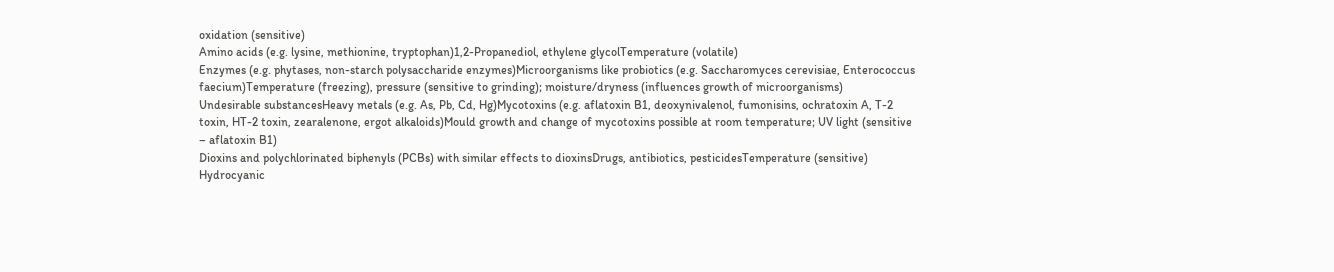oxidation (sensitive)
Amino acids (e.g. lysine, methionine, tryptophan)1,2-Propanediol, ethylene glycolTemperature (volatile)
Enzymes (e.g. phytases, non-starch polysaccharide enzymes)Microorganisms like probiotics (e.g. Saccharomyces cerevisiae, Enterococcus faecium)Temperature (freezing), pressure (sensitive to grinding); moisture/dryness (influences growth of microorganisms)
Undesirable substancesHeavy metals (e.g. As, Pb, Cd, Hg)Mycotoxins (e.g. aflatoxin B1, deoxynivalenol, fumonisins, ochratoxin A, T-2 toxin, HT-2 toxin, zearalenone, ergot alkaloids)Mould growth and change of mycotoxins possible at room temperature; UV light (sensitive – aflatoxin B1)
Dioxins and polychlorinated biphenyls (PCBs) with similar effects to dioxinsDrugs, antibiotics, pesticidesTemperature (sensitive)
Hydrocyanic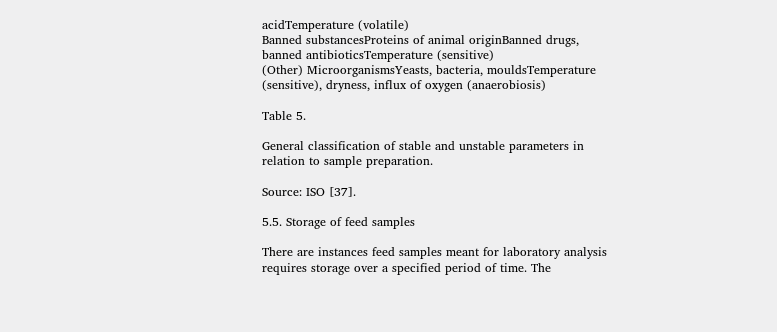acidTemperature (volatile)
Banned substancesProteins of animal originBanned drugs, banned antibioticsTemperature (sensitive)
(Other) MicroorganismsYeasts, bacteria, mouldsTemperature (sensitive), dryness, influx of oxygen (anaerobiosis)

Table 5.

General classification of stable and unstable parameters in relation to sample preparation.

Source: ISO [37].

5.5. Storage of feed samples

There are instances feed samples meant for laboratory analysis requires storage over a specified period of time. The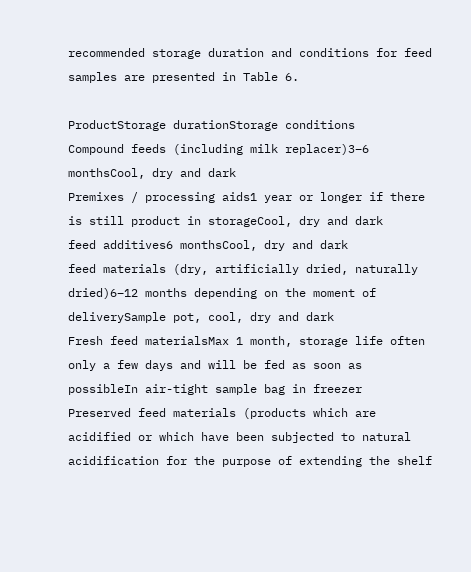recommended storage duration and conditions for feed samples are presented in Table 6.

ProductStorage durationStorage conditions
Compound feeds (including milk replacer)3–6 monthsCool, dry and dark
Premixes / processing aids1 year or longer if there is still product in storageCool, dry and dark
feed additives6 monthsCool, dry and dark
feed materials (dry, artificially dried, naturally dried)6–12 months depending on the moment of deliverySample pot, cool, dry and dark
Fresh feed materialsMax 1 month, storage life often only a few days and will be fed as soon as possibleIn air-tight sample bag in freezer
Preserved feed materials (products which are acidified or which have been subjected to natural acidification for the purpose of extending the shelf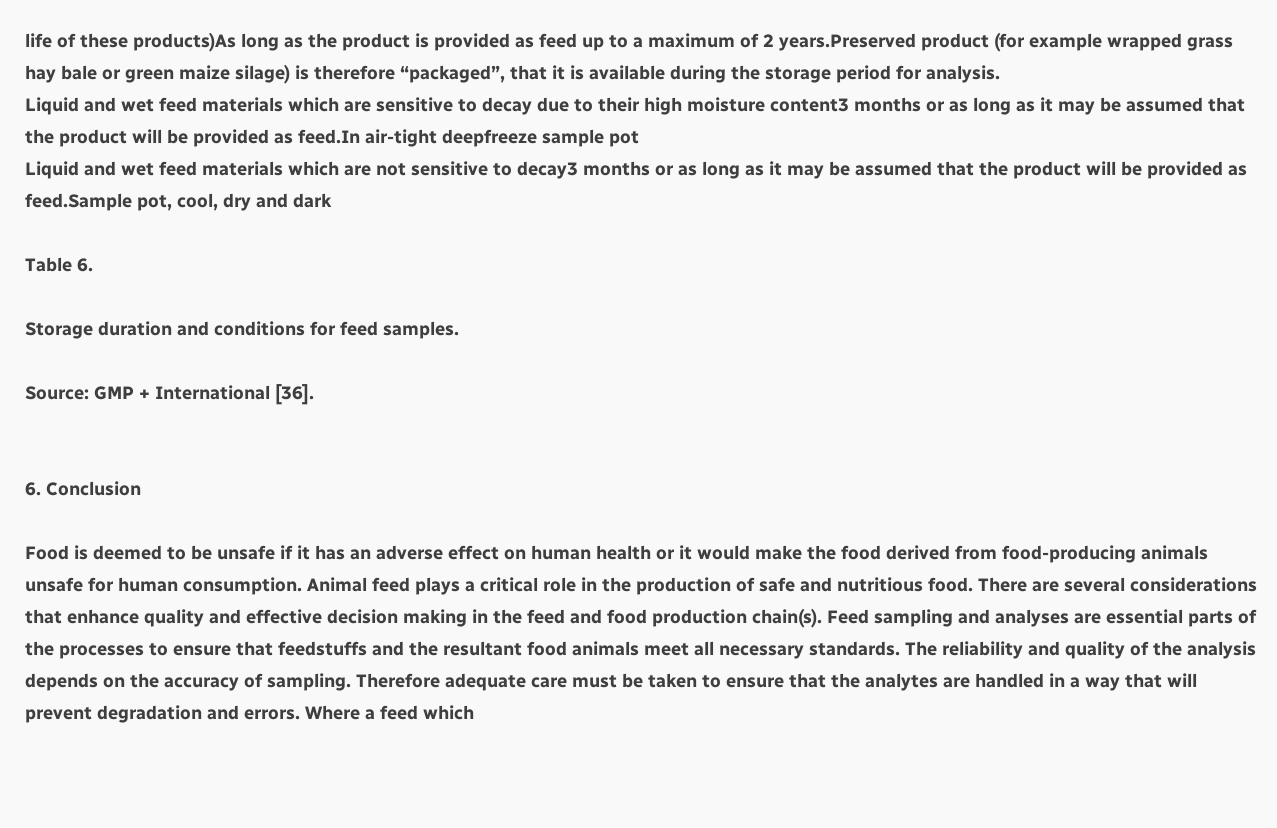life of these products)As long as the product is provided as feed up to a maximum of 2 years.Preserved product (for example wrapped grass hay bale or green maize silage) is therefore “packaged”, that it is available during the storage period for analysis.
Liquid and wet feed materials which are sensitive to decay due to their high moisture content3 months or as long as it may be assumed that the product will be provided as feed.In air-tight deepfreeze sample pot
Liquid and wet feed materials which are not sensitive to decay3 months or as long as it may be assumed that the product will be provided as feed.Sample pot, cool, dry and dark

Table 6.

Storage duration and conditions for feed samples.

Source: GMP + International [36].


6. Conclusion

Food is deemed to be unsafe if it has an adverse effect on human health or it would make the food derived from food-producing animals unsafe for human consumption. Animal feed plays a critical role in the production of safe and nutritious food. There are several considerations that enhance quality and effective decision making in the feed and food production chain(s). Feed sampling and analyses are essential parts of the processes to ensure that feedstuffs and the resultant food animals meet all necessary standards. The reliability and quality of the analysis depends on the accuracy of sampling. Therefore adequate care must be taken to ensure that the analytes are handled in a way that will prevent degradation and errors. Where a feed which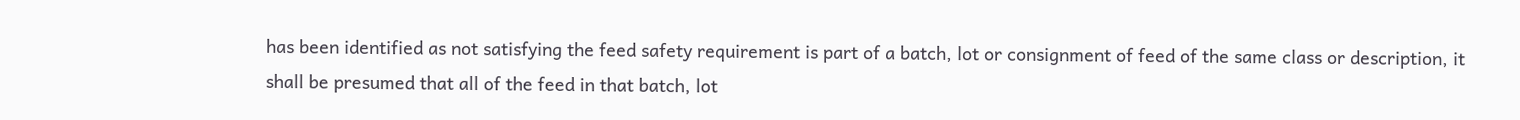has been identified as not satisfying the feed safety requirement is part of a batch, lot or consignment of feed of the same class or description, it shall be presumed that all of the feed in that batch, lot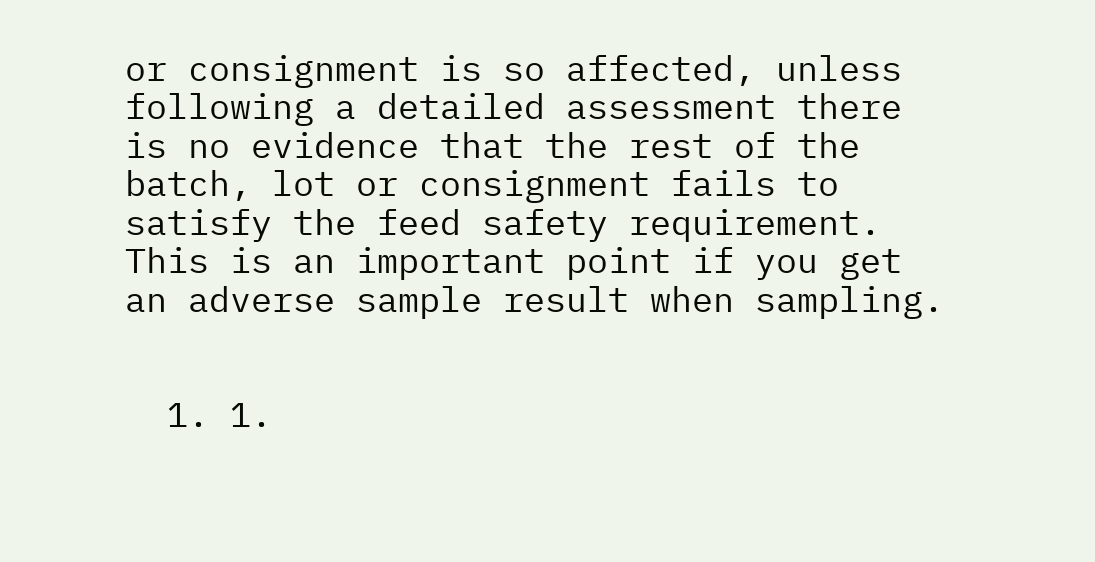or consignment is so affected, unless following a detailed assessment there is no evidence that the rest of the batch, lot or consignment fails to satisfy the feed safety requirement. This is an important point if you get an adverse sample result when sampling.


  1. 1.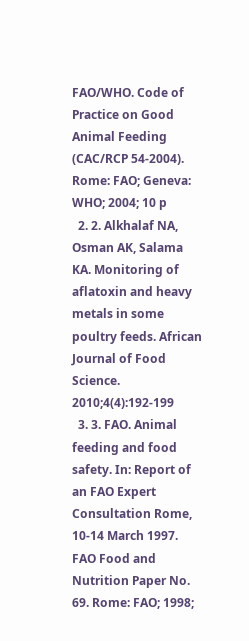FAO/WHO. Code of Practice on Good Animal Feeding (CAC/RCP 54-2004). Rome: FAO; Geneva: WHO; 2004; 10 p
  2. 2. Alkhalaf NA, Osman AK, Salama KA. Monitoring of aflatoxin and heavy metals in some poultry feeds. African Journal of Food Science. 2010;4(4):192-199
  3. 3. FAO. Animal feeding and food safety. In: Report of an FAO Expert Consultation Rome, 10-14 March 1997. FAO Food and Nutrition Paper No. 69. Rome: FAO; 1998;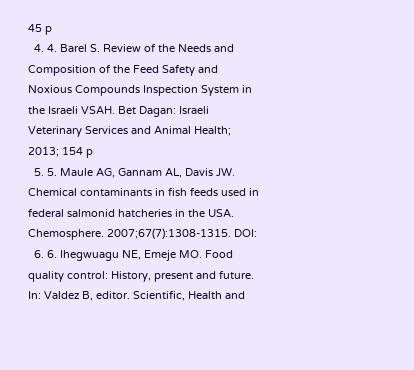45 p
  4. 4. Barel S. Review of the Needs and Composition of the Feed Safety and Noxious Compounds Inspection System in the Israeli VSAH. Bet Dagan: Israeli Veterinary Services and Animal Health; 2013; 154 p
  5. 5. Maule AG, Gannam AL, Davis JW. Chemical contaminants in fish feeds used in federal salmonid hatcheries in the USA. Chemosphere. 2007;67(7):1308-1315. DOI:
  6. 6. Ihegwuagu NE, Emeje MO. Food quality control: History, present and future. In: Valdez B, editor. Scientific, Health and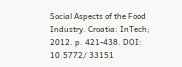Social Aspects of the Food Industry. Croatia: InTech; 2012. p. 421-438. DOI: 10.5772/ 33151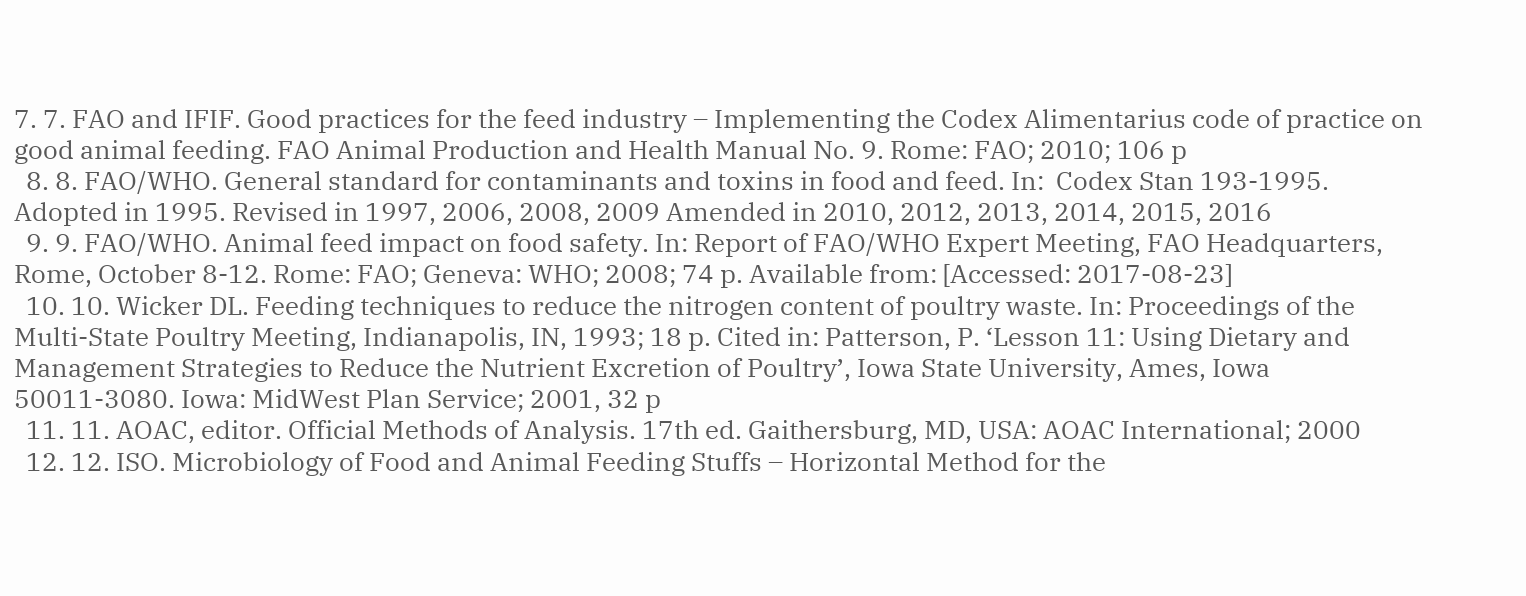7. 7. FAO and IFIF. Good practices for the feed industry – Implementing the Codex Alimentarius code of practice on good animal feeding. FAO Animal Production and Health Manual No. 9. Rome: FAO; 2010; 106 p
  8. 8. FAO/WHO. General standard for contaminants and toxins in food and feed. In:  Codex Stan 193-1995. Adopted in 1995. Revised in 1997, 2006, 2008, 2009 Amended in 2010, 2012, 2013, 2014, 2015, 2016
  9. 9. FAO/WHO. Animal feed impact on food safety. In: Report of FAO/WHO Expert Meeting, FAO Headquarters, Rome, October 8-12. Rome: FAO; Geneva: WHO; 2008; 74 p. Available from: [Accessed: 2017-08-23]
  10. 10. Wicker DL. Feeding techniques to reduce the nitrogen content of poultry waste. In: Proceedings of the Multi-State Poultry Meeting, Indianapolis, IN, 1993; 18 p. Cited in: Patterson, P. ‘Lesson 11: Using Dietary and Management Strategies to Reduce the Nutrient Excretion of Poultry’, Iowa State University, Ames, Iowa 50011-3080. Iowa: MidWest Plan Service; 2001, 32 p
  11. 11. AOAC, editor. Official Methods of Analysis. 17th ed. Gaithersburg, MD, USA: AOAC International; 2000
  12. 12. ISO. Microbiology of Food and Animal Feeding Stuffs – Horizontal Method for the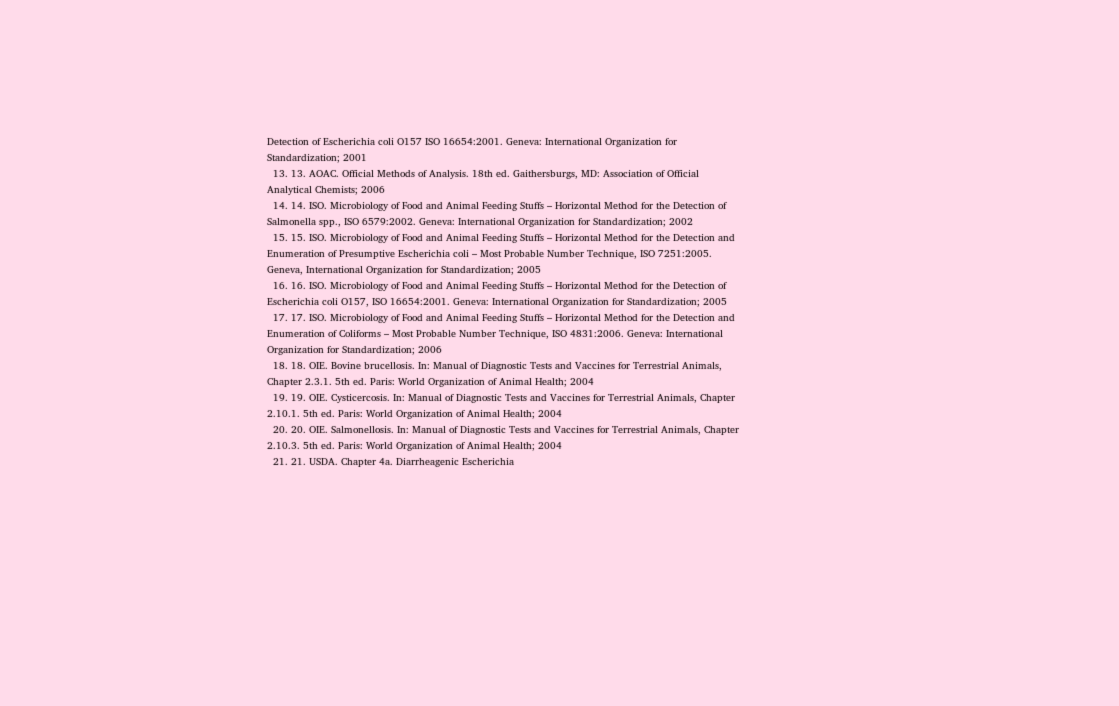Detection of Escherichia coli O157 ISO 16654:2001. Geneva: International Organization for Standardization; 2001
  13. 13. AOAC. Official Methods of Analysis. 18th ed. Gaithersburgs, MD: Association of Official Analytical Chemists; 2006
  14. 14. ISO. Microbiology of Food and Animal Feeding Stuffs – Horizontal Method for the Detection of Salmonella spp., ISO 6579:2002. Geneva: International Organization for Standardization; 2002
  15. 15. ISO. Microbiology of Food and Animal Feeding Stuffs – Horizontal Method for the Detection and Enumeration of Presumptive Escherichia coli – Most Probable Number Technique, ISO 7251:2005. Geneva, International Organization for Standardization; 2005
  16. 16. ISO. Microbiology of Food and Animal Feeding Stuffs – Horizontal Method for the Detection of Escherichia coli O157, ISO 16654:2001. Geneva: International Organization for Standardization; 2005
  17. 17. ISO. Microbiology of Food and Animal Feeding Stuffs – Horizontal Method for the Detection and Enumeration of Coliforms – Most Probable Number Technique, ISO 4831:2006. Geneva: International Organization for Standardization; 2006
  18. 18. OIE. Bovine brucellosis. In: Manual of Diagnostic Tests and Vaccines for Terrestrial Animals, Chapter 2.3.1. 5th ed. Paris: World Organization of Animal Health; 2004
  19. 19. OIE. Cysticercosis. In: Manual of Diagnostic Tests and Vaccines for Terrestrial Animals, Chapter 2.10.1. 5th ed. Paris: World Organization of Animal Health; 2004
  20. 20. OIE. Salmonellosis. In: Manual of Diagnostic Tests and Vaccines for Terrestrial Animals, Chapter 2.10.3. 5th ed. Paris: World Organization of Animal Health; 2004
  21. 21. USDA. Chapter 4a. Diarrheagenic Escherichia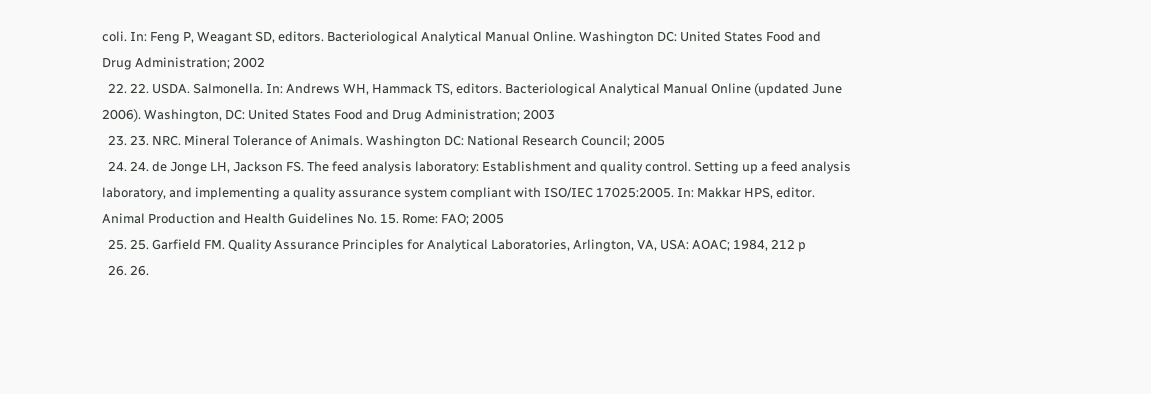coli. In: Feng P, Weagant SD, editors. Bacteriological Analytical Manual Online. Washington DC: United States Food and Drug Administration; 2002
  22. 22. USDA. Salmonella. In: Andrews WH, Hammack TS, editors. Bacteriological Analytical Manual Online (updated June 2006). Washington, DC: United States Food and Drug Administration; 2003
  23. 23. NRC. Mineral Tolerance of Animals. Washington DC: National Research Council; 2005
  24. 24. de Jonge LH, Jackson FS. The feed analysis laboratory: Establishment and quality control. Setting up a feed analysis laboratory, and implementing a quality assurance system compliant with ISO/IEC 17025:2005. In: Makkar HPS, editor. Animal Production and Health Guidelines No. 15. Rome: FAO; 2005
  25. 25. Garfield FM. Quality Assurance Principles for Analytical Laboratories, Arlington, VA, USA: AOAC; 1984, 212 p
  26. 26.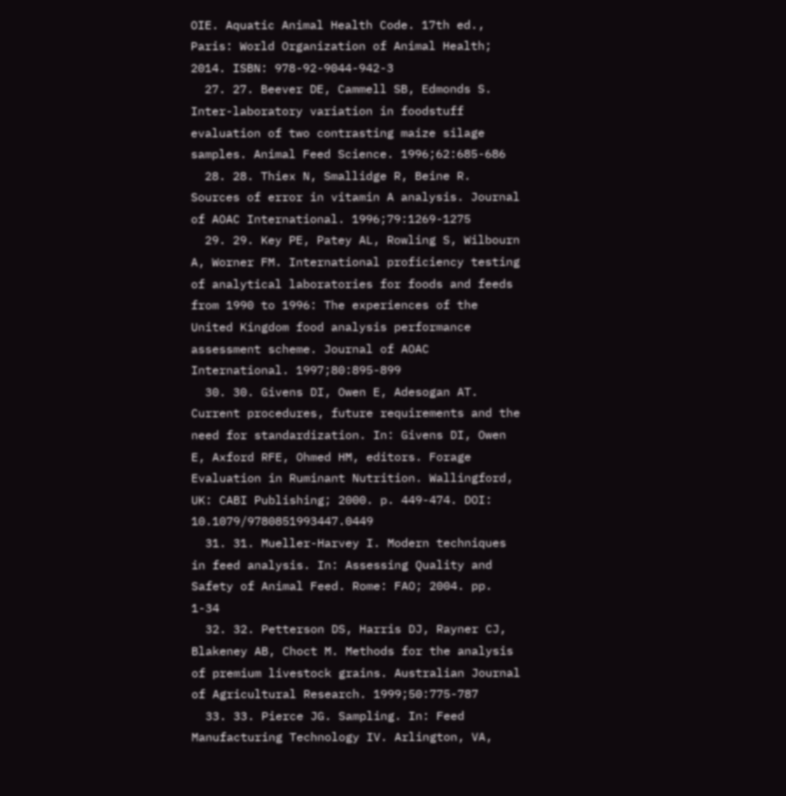OIE. Aquatic Animal Health Code. 17th ed., Paris: World Organization of Animal Health; 2014. ISBN: 978-92-9044-942-3
  27. 27. Beever DE, Cammell SB, Edmonds S. Inter-laboratory variation in foodstuff evaluation of two contrasting maize silage samples. Animal Feed Science. 1996;62:685-686
  28. 28. Thiex N, Smallidge R, Beine R. Sources of error in vitamin A analysis. Journal of AOAC International. 1996;79:1269-1275
  29. 29. Key PE, Patey AL, Rowling S, Wilbourn A, Worner FM. International proficiency testing of analytical laboratories for foods and feeds from 1990 to 1996: The experiences of the United Kingdom food analysis performance assessment scheme. Journal of AOAC International. 1997;80:895-899
  30. 30. Givens DI, Owen E, Adesogan AT. Current procedures, future requirements and the need for standardization. In: Givens DI, Owen E, Axford RFE, Ohmed HM, editors. Forage Evaluation in Ruminant Nutrition. Wallingford, UK: CABI Publishing; 2000. p. 449-474. DOI: 10.1079/9780851993447.0449
  31. 31. Mueller-Harvey I. Modern techniques in feed analysis. In: Assessing Quality and Safety of Animal Feed. Rome: FAO; 2004. pp. 1-34
  32. 32. Petterson DS, Harris DJ, Rayner CJ, Blakeney AB, Choct M. Methods for the analysis of premium livestock grains. Australian Journal of Agricultural Research. 1999;50:775-787
  33. 33. Pierce JG. Sampling. In: Feed Manufacturing Technology IV. Arlington, VA,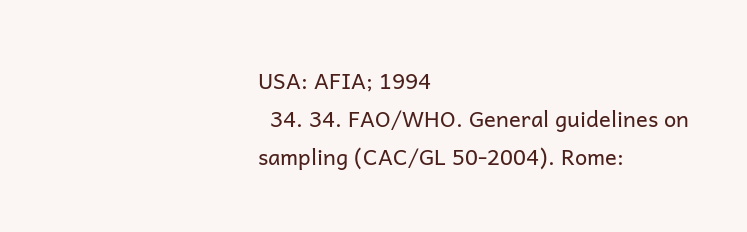USA: AFIA; 1994
  34. 34. FAO/WHO. General guidelines on sampling (CAC/GL 50-2004). Rome: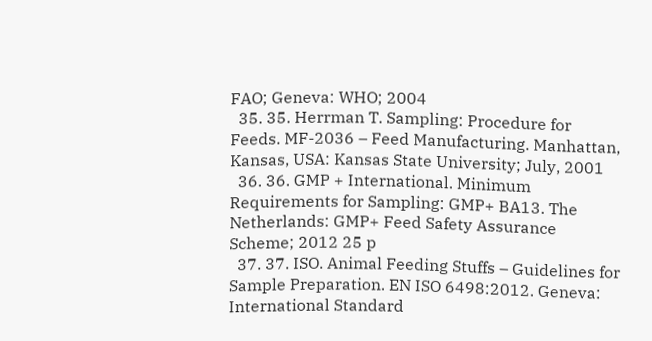FAO; Geneva: WHO; 2004
  35. 35. Herrman T. Sampling: Procedure for Feeds. MF-2036 – Feed Manufacturing. Manhattan, Kansas, USA: Kansas State University; July, 2001
  36. 36. GMP + International. Minimum Requirements for Sampling: GMP+ BA13. The Netherlands: GMP+ Feed Safety Assurance Scheme; 2012 25 p
  37. 37. ISO. Animal Feeding Stuffs – Guidelines for Sample Preparation. EN ISO 6498:2012. Geneva: International Standard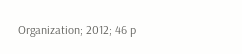Organization; 2012; 46 p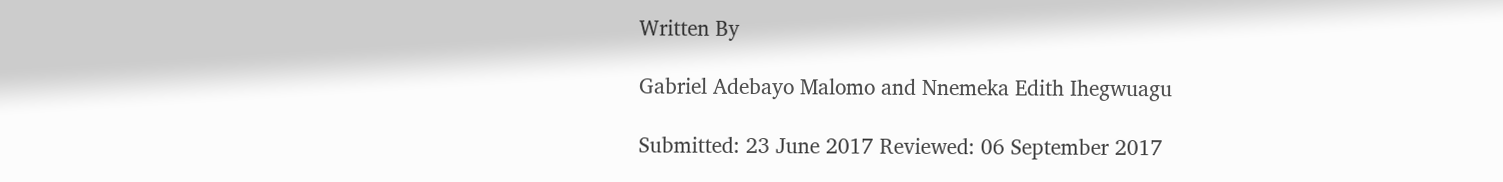Written By

Gabriel Adebayo Malomo and Nnemeka Edith Ihegwuagu

Submitted: 23 June 2017 Reviewed: 06 September 2017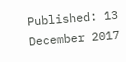Published: 13 December 2017